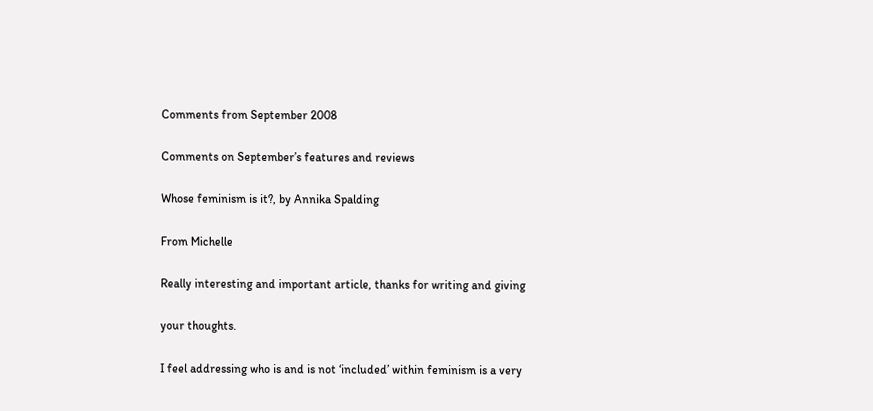Comments from September 2008

Comments on September’s features and reviews

Whose feminism is it?, by Annika Spalding

From Michelle

Really interesting and important article, thanks for writing and giving

your thoughts.

I feel addressing who is and is not ‘included’ within feminism is a very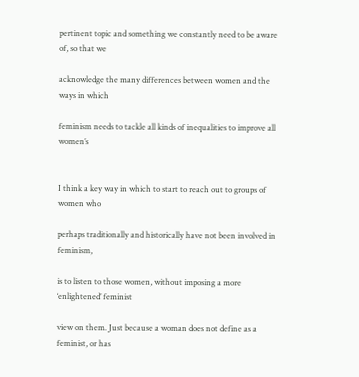pertinent topic and something we constantly need to be aware of, so that we

acknowledge the many differences between women and the ways in which

feminism needs to tackle all kinds of inequalities to improve all women’s


I think a key way in which to start to reach out to groups of women who

perhaps traditionally and historically have not been involved in feminism,

is to listen to those women, without imposing a more ‘enlightened’ feminist

view on them. Just because a woman does not define as a feminist, or has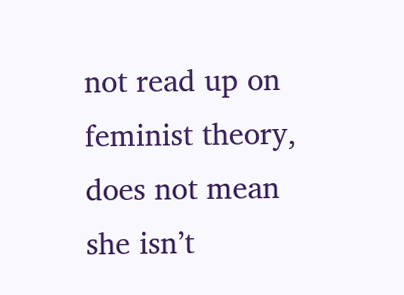not read up on feminist theory, does not mean she isn’t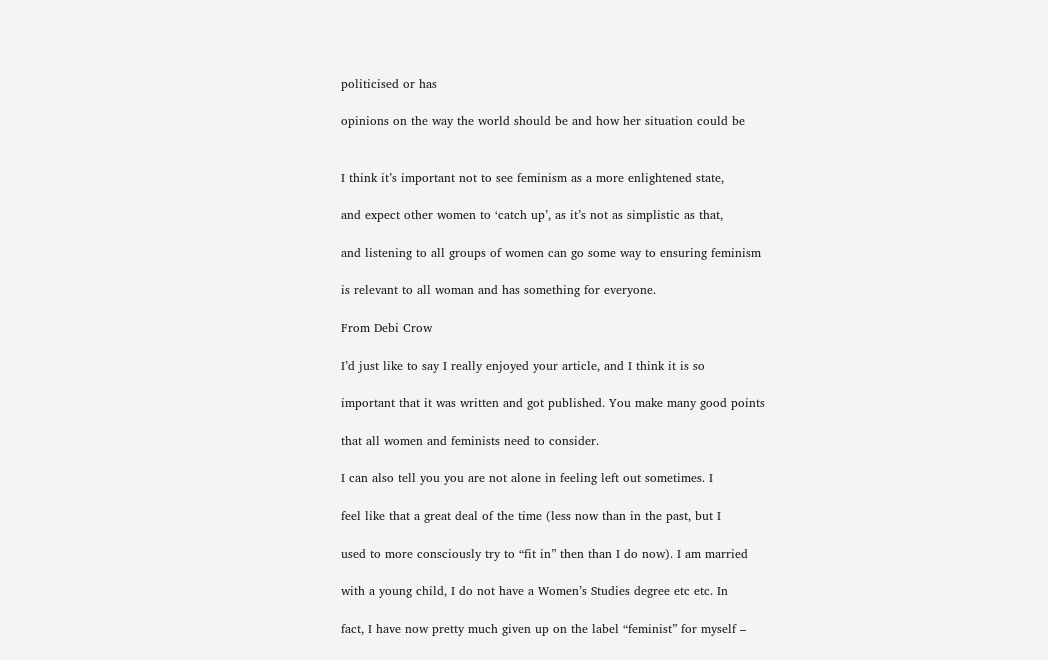politicised or has

opinions on the way the world should be and how her situation could be


I think it’s important not to see feminism as a more enlightened state,

and expect other women to ‘catch up’, as it’s not as simplistic as that,

and listening to all groups of women can go some way to ensuring feminism

is relevant to all woman and has something for everyone.

From Debi Crow

I’d just like to say I really enjoyed your article, and I think it is so

important that it was written and got published. You make many good points

that all women and feminists need to consider.

I can also tell you you are not alone in feeling left out sometimes. I

feel like that a great deal of the time (less now than in the past, but I

used to more consciously try to “fit in” then than I do now). I am married

with a young child, I do not have a Women’s Studies degree etc etc. In

fact, I have now pretty much given up on the label “feminist” for myself –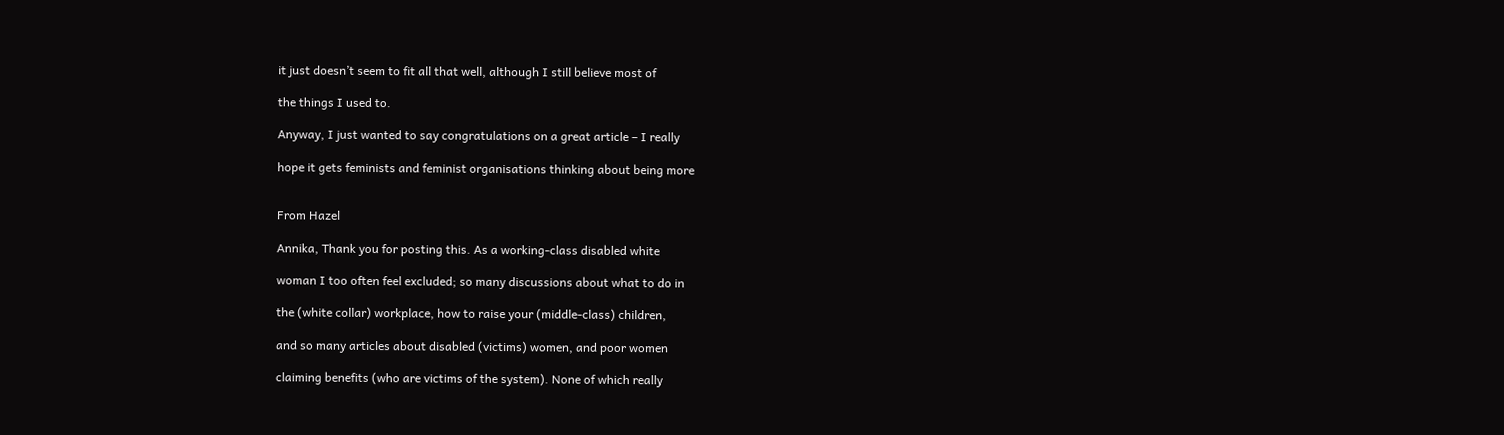it just doesn’t seem to fit all that well, although I still believe most of

the things I used to.

Anyway, I just wanted to say congratulations on a great article – I really

hope it gets feminists and feminist organisations thinking about being more


From Hazel

Annika, Thank you for posting this. As a working-class disabled white

woman I too often feel excluded; so many discussions about what to do in

the (white collar) workplace, how to raise your (middle-class) children,

and so many articles about disabled (victims) women, and poor women

claiming benefits (who are victims of the system). None of which really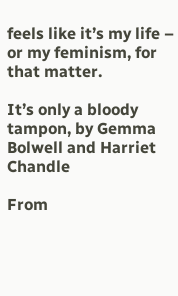feels like it’s my life – or my feminism, for that matter.

It’s only a bloody tampon, by Gemma Bolwell and Harriet Chandle

From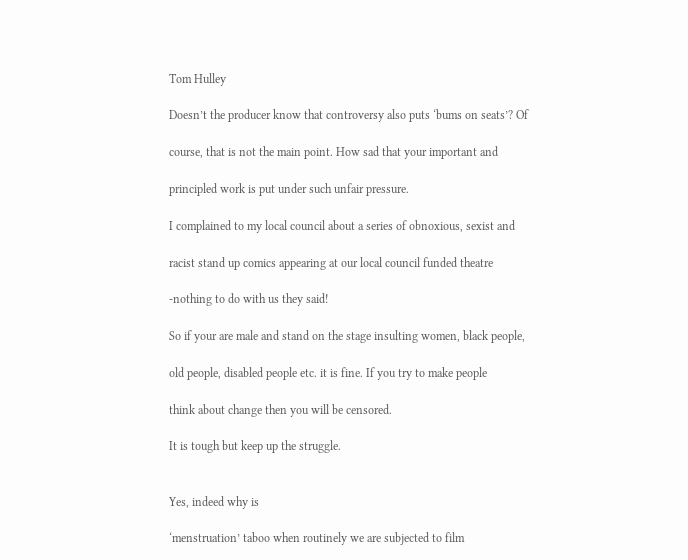Tom Hulley

Doesn’t the producer know that controversy also puts ‘bums on seats’? Of

course, that is not the main point. How sad that your important and

principled work is put under such unfair pressure.

I complained to my local council about a series of obnoxious, sexist and

racist stand up comics appearing at our local council funded theatre

-nothing to do with us they said!

So if your are male and stand on the stage insulting women, black people,

old people, disabled people etc. it is fine. If you try to make people

think about change then you will be censored.

It is tough but keep up the struggle.


Yes, indeed why is

‘menstruation’ taboo when routinely we are subjected to film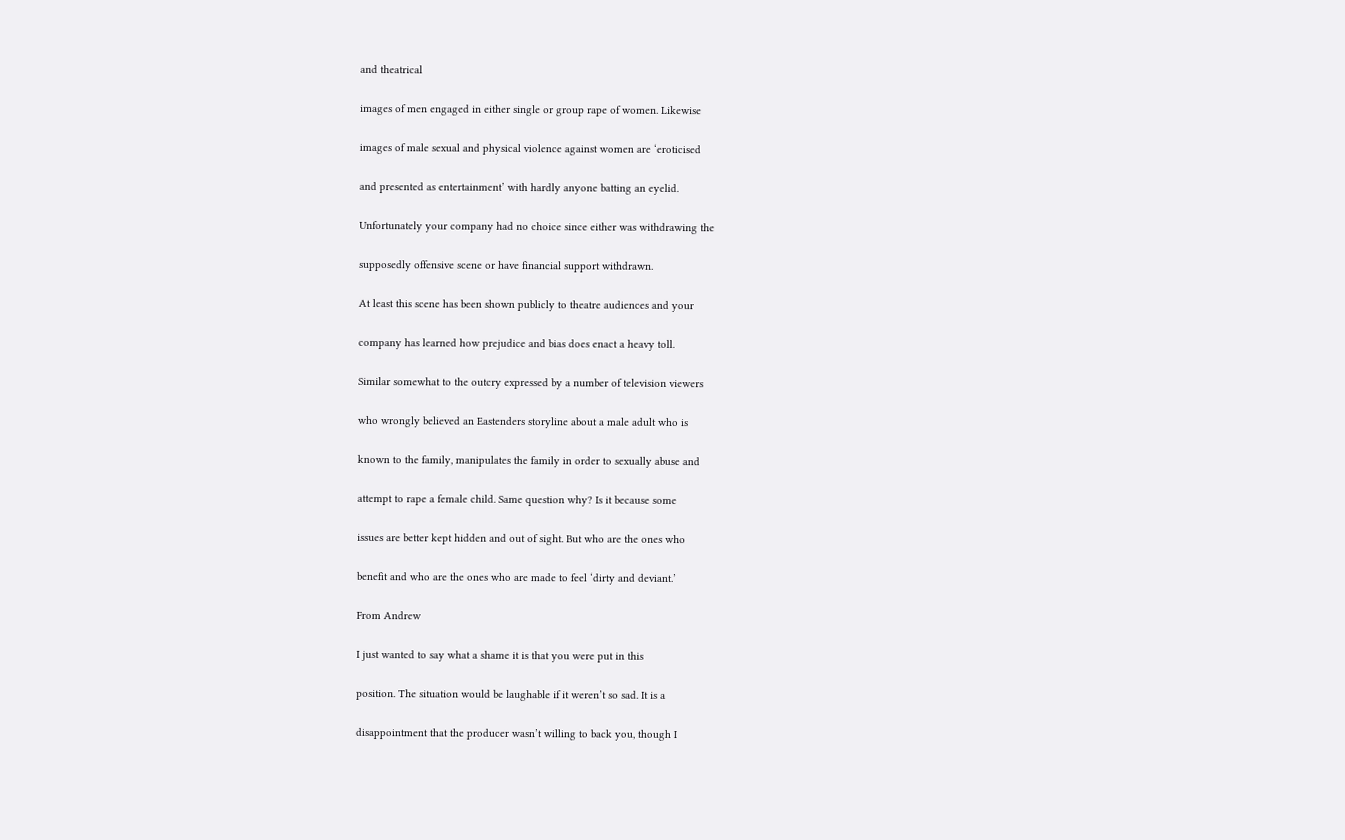and theatrical

images of men engaged in either single or group rape of women. Likewise

images of male sexual and physical violence against women are ‘eroticised

and presented as entertainment’ with hardly anyone batting an eyelid.

Unfortunately your company had no choice since either was withdrawing the

supposedly offensive scene or have financial support withdrawn.

At least this scene has been shown publicly to theatre audiences and your

company has learned how prejudice and bias does enact a heavy toll.

Similar somewhat to the outcry expressed by a number of television viewers

who wrongly believed an Eastenders storyline about a male adult who is

known to the family, manipulates the family in order to sexually abuse and

attempt to rape a female child. Same question why? Is it because some

issues are better kept hidden and out of sight. But who are the ones who

benefit and who are the ones who are made to feel ‘dirty and deviant.’

From Andrew

I just wanted to say what a shame it is that you were put in this

position. The situation would be laughable if it weren’t so sad. It is a

disappointment that the producer wasn’t willing to back you, though I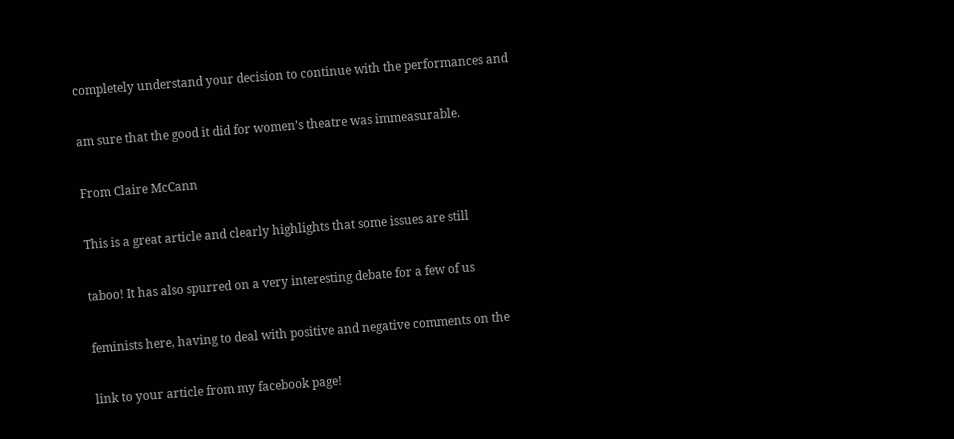completely understand your decision to continue with the performances and

am sure that the good it did for women’s theatre was immeasurable.

From Claire McCann

This is a great article and clearly highlights that some issues are still

taboo! It has also spurred on a very interesting debate for a few of us

feminists here, having to deal with positive and negative comments on the

link to your article from my facebook page!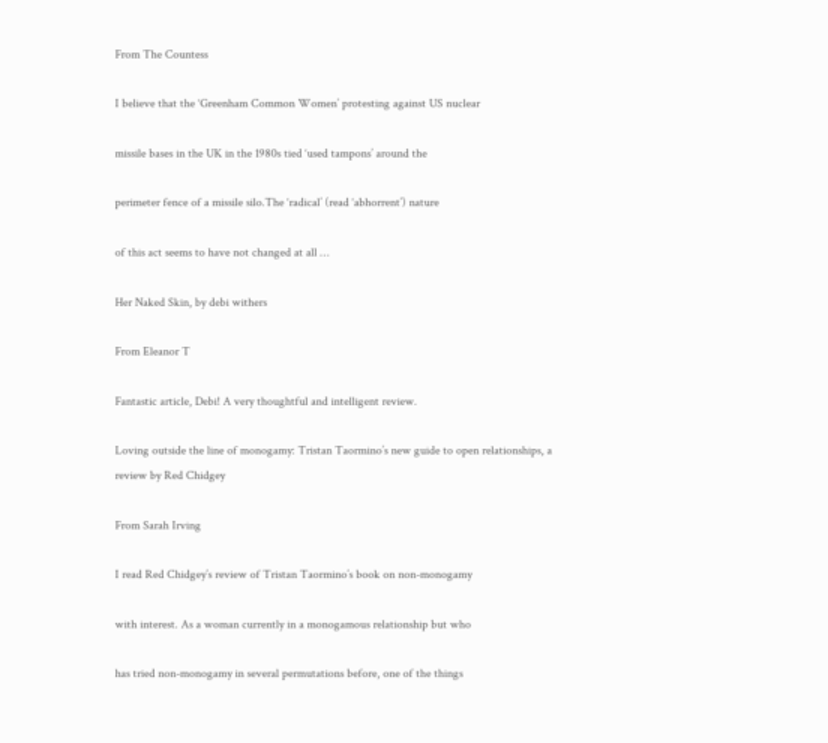From The Countess

I believe that the ‘Greenham Common Women’ protesting against US nuclear

missile bases in the UK in the 1980s tied ‘used tampons’ around the

perimeter fence of a missile silo.The ‘radical’ (read ‘abhorrent’) nature

of this act seems to have not changed at all …

Her Naked Skin, by debi withers

From Eleanor T

Fantastic article, Debi! A very thoughtful and intelligent review.

Loving outside the line of monogamy: Tristan Taormino’s new guide to open relationships, a review by Red Chidgey

From Sarah Irving

I read Red Chidgey’s review of Tristan Taormino’s book on non-monogamy

with interest. As a woman currently in a monogamous relationship but who

has tried non-monogamy in several permutations before, one of the things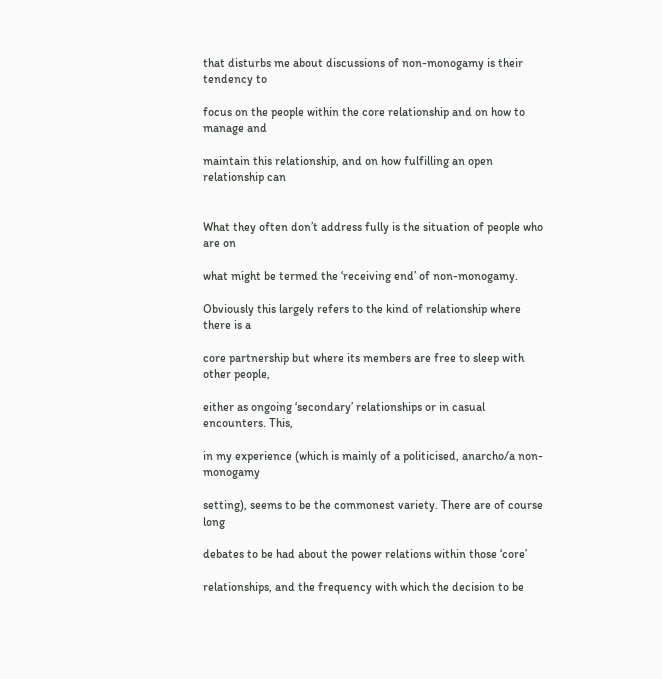that disturbs me about discussions of non-monogamy is their tendency to

focus on the people within the core relationship and on how to manage and

maintain this relationship, and on how fulfilling an open relationship can


What they often don’t address fully is the situation of people who are on

what might be termed the ‘receiving end’ of non-monogamy.

Obviously this largely refers to the kind of relationship where there is a

core partnership but where its members are free to sleep with other people,

either as ongoing ‘secondary’ relationships or in casual encounters. This,

in my experience (which is mainly of a politicised, anarcho/a non-monogamy

setting), seems to be the commonest variety. There are of course long

debates to be had about the power relations within those ‘core’

relationships, and the frequency with which the decision to be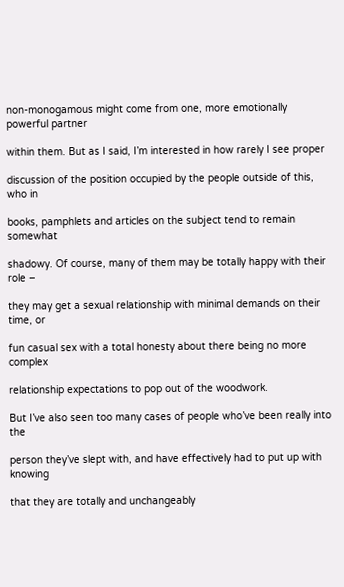non-monogamous might come from one, more emotionally powerful partner

within them. But as I said, I’m interested in how rarely I see proper

discussion of the position occupied by the people outside of this, who in

books, pamphlets and articles on the subject tend to remain somewhat

shadowy. Of course, many of them may be totally happy with their role –

they may get a sexual relationship with minimal demands on their time, or

fun casual sex with a total honesty about there being no more complex

relationship expectations to pop out of the woodwork.

But I’ve also seen too many cases of people who’ve been really into the

person they’ve slept with, and have effectively had to put up with knowing

that they are totally and unchangeably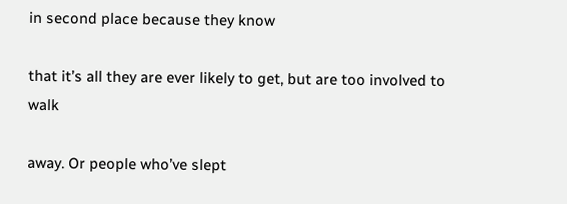in second place because they know

that it’s all they are ever likely to get, but are too involved to walk

away. Or people who’ve slept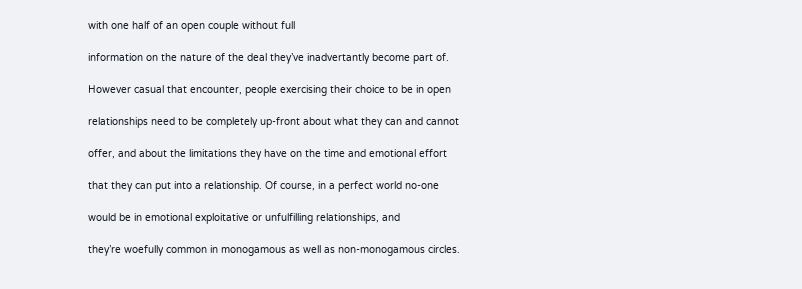with one half of an open couple without full

information on the nature of the deal they’ve inadvertantly become part of.

However casual that encounter, people exercising their choice to be in open

relationships need to be completely up-front about what they can and cannot

offer, and about the limitations they have on the time and emotional effort

that they can put into a relationship. Of course, in a perfect world no-one

would be in emotional exploitative or unfulfilling relationships, and

they’re woefully common in monogamous as well as non-monogamous circles.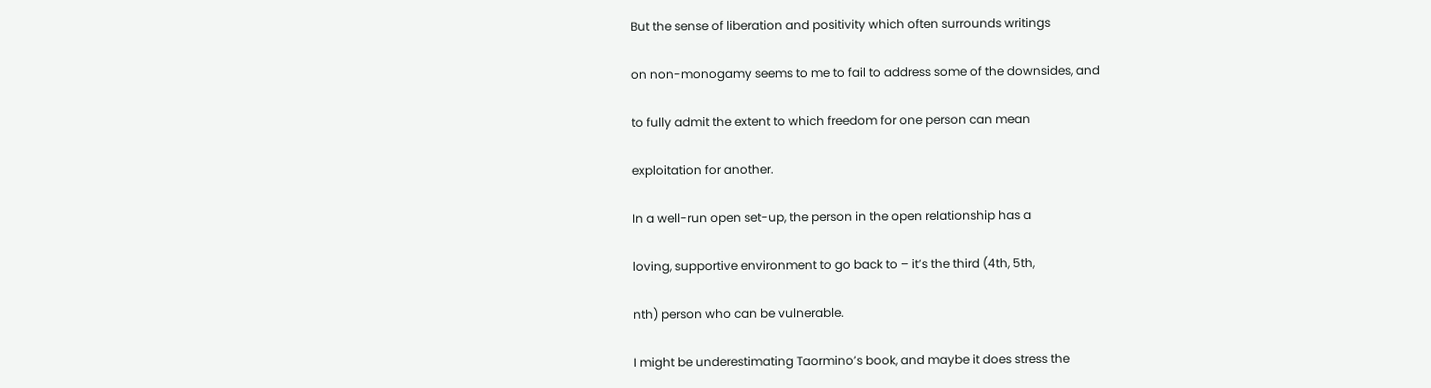But the sense of liberation and positivity which often surrounds writings

on non-monogamy seems to me to fail to address some of the downsides, and

to fully admit the extent to which freedom for one person can mean

exploitation for another.

In a well-run open set-up, the person in the open relationship has a

loving, supportive environment to go back to – it’s the third (4th, 5th,

nth) person who can be vulnerable.

I might be underestimating Taormino’s book, and maybe it does stress the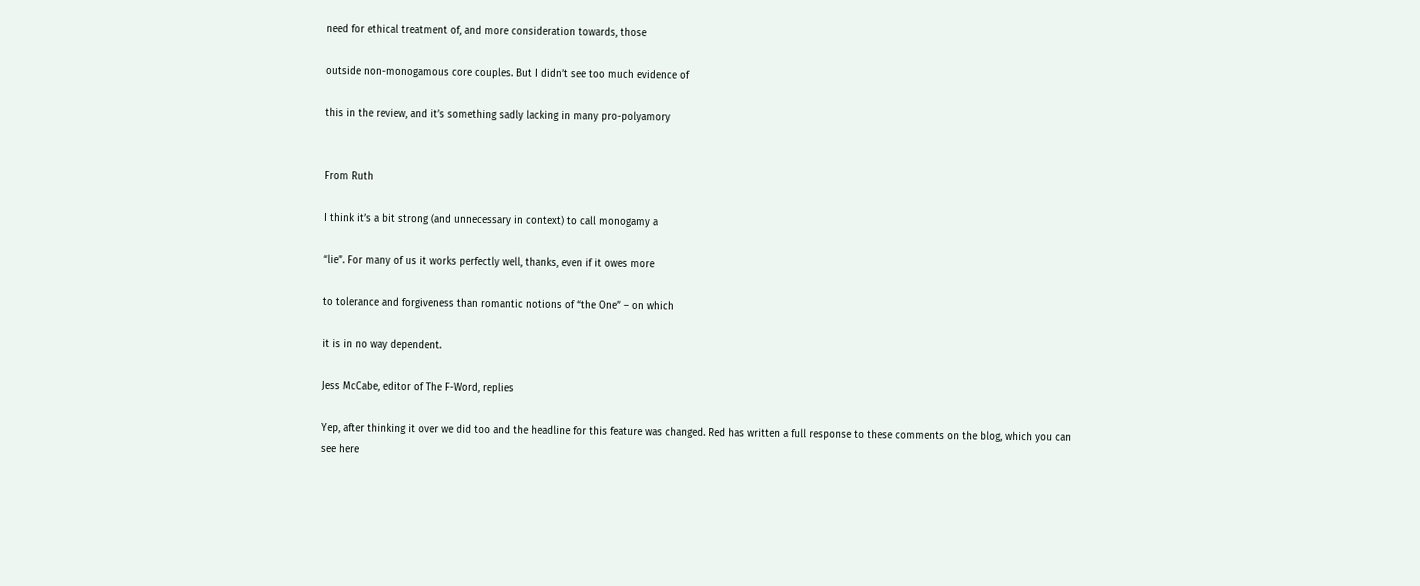need for ethical treatment of, and more consideration towards, those

outside non-monogamous core couples. But I didn’t see too much evidence of

this in the review, and it’s something sadly lacking in many pro-polyamory


From Ruth

I think it’s a bit strong (and unnecessary in context) to call monogamy a

“lie”. For many of us it works perfectly well, thanks, even if it owes more

to tolerance and forgiveness than romantic notions of “the One” – on which

it is in no way dependent.

Jess McCabe, editor of The F-Word, replies

Yep, after thinking it over we did too and the headline for this feature was changed. Red has written a full response to these comments on the blog, which you can see here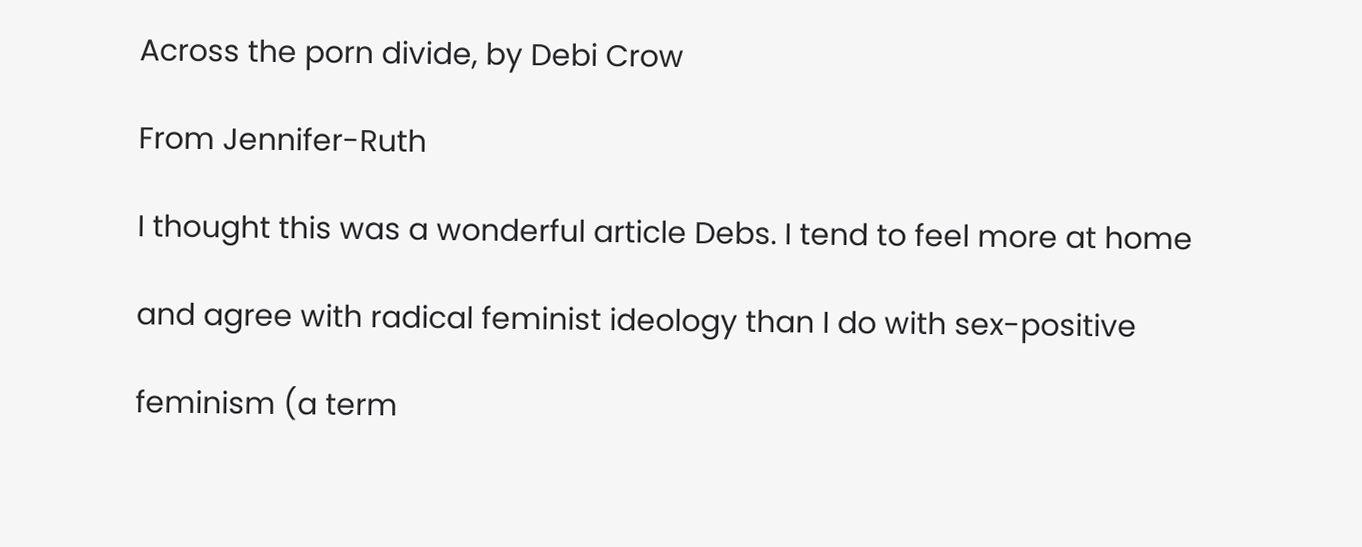Across the porn divide, by Debi Crow

From Jennifer-Ruth

I thought this was a wonderful article Debs. I tend to feel more at home

and agree with radical feminist ideology than I do with sex-positive

feminism (a term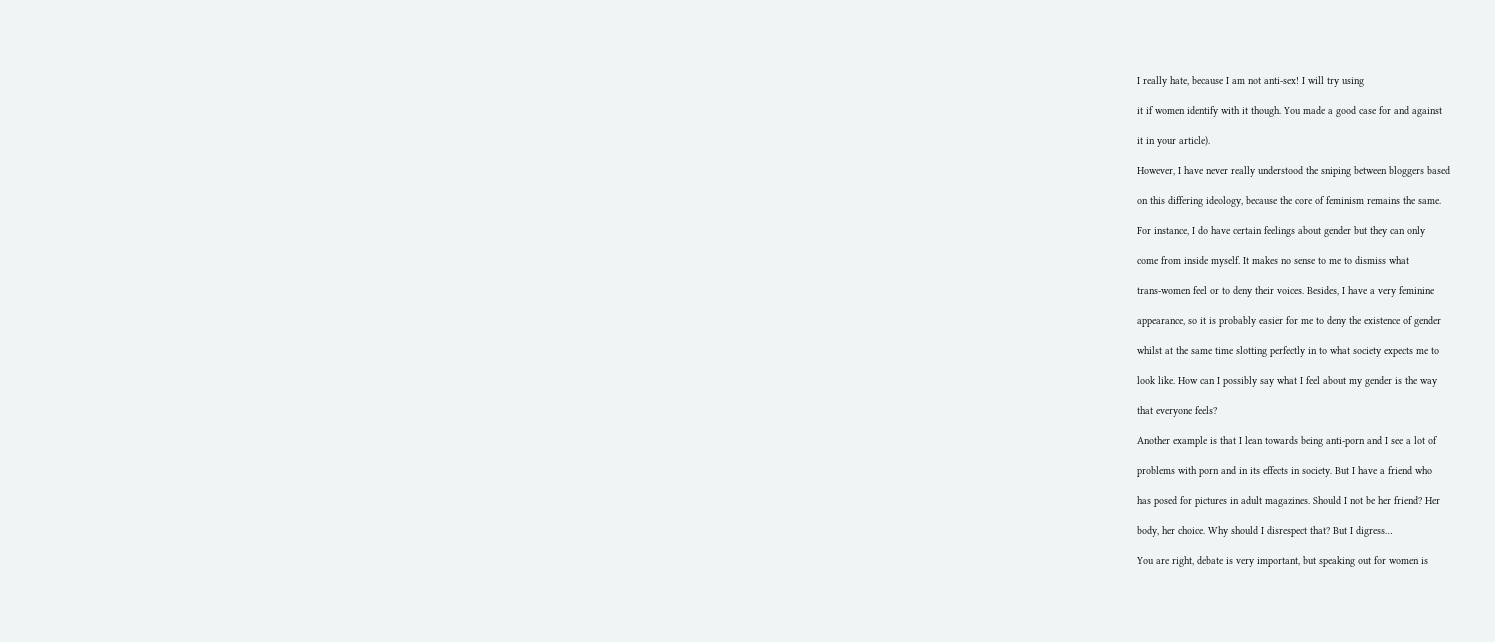I really hate, because I am not anti-sex! I will try using

it if women identify with it though. You made a good case for and against

it in your article).

However, I have never really understood the sniping between bloggers based

on this differing ideology, because the core of feminism remains the same.

For instance, I do have certain feelings about gender but they can only

come from inside myself. It makes no sense to me to dismiss what

trans-women feel or to deny their voices. Besides, I have a very feminine

appearance, so it is probably easier for me to deny the existence of gender

whilst at the same time slotting perfectly in to what society expects me to

look like. How can I possibly say what I feel about my gender is the way

that everyone feels?

Another example is that I lean towards being anti-porn and I see a lot of

problems with porn and in its effects in society. But I have a friend who

has posed for pictures in adult magazines. Should I not be her friend? Her

body, her choice. Why should I disrespect that? But I digress…

You are right, debate is very important, but speaking out for women is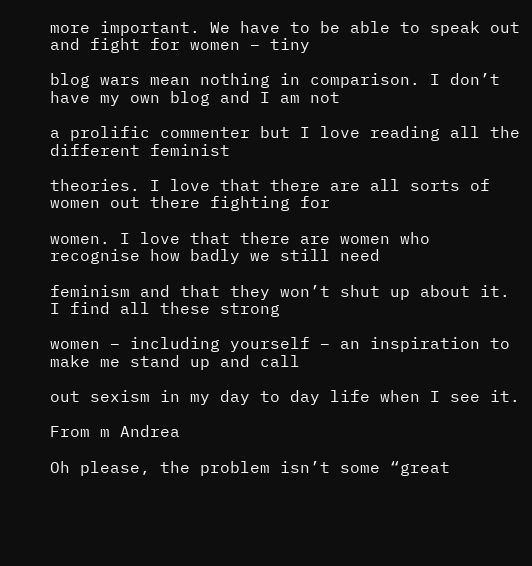more important. We have to be able to speak out and fight for women – tiny

blog wars mean nothing in comparison. I don’t have my own blog and I am not

a prolific commenter but I love reading all the different feminist

theories. I love that there are all sorts of women out there fighting for

women. I love that there are women who recognise how badly we still need

feminism and that they won’t shut up about it. I find all these strong

women – including yourself – an inspiration to make me stand up and call

out sexism in my day to day life when I see it.

From m Andrea

Oh please, the problem isn’t some “great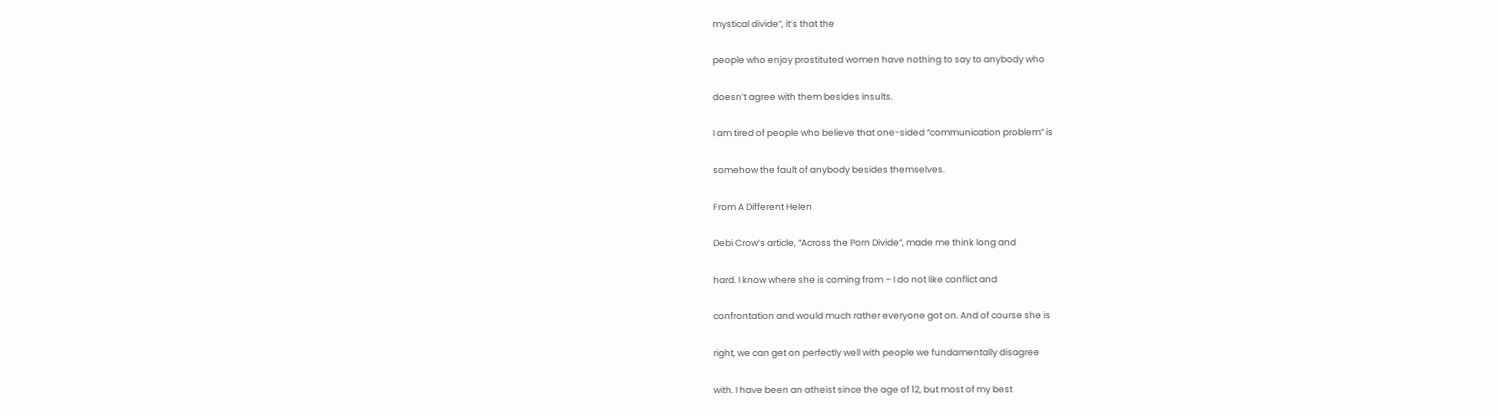mystical divide”, it’s that the

people who enjoy prostituted women have nothing to say to anybody who

doesn’t agree with them besides insults.

I am tired of people who believe that one-sided “communication problem” is

somehow the fault of anybody besides themselves.

From A Different Helen

Debi Crow’s article, “Across the Porn Divide”, made me think long and

hard. I know where she is coming from – I do not like conflict and

confrontation and would much rather everyone got on. And of course she is

right, we can get on perfectly well with people we fundamentally disagree

with. I have been an atheist since the age of 12, but most of my best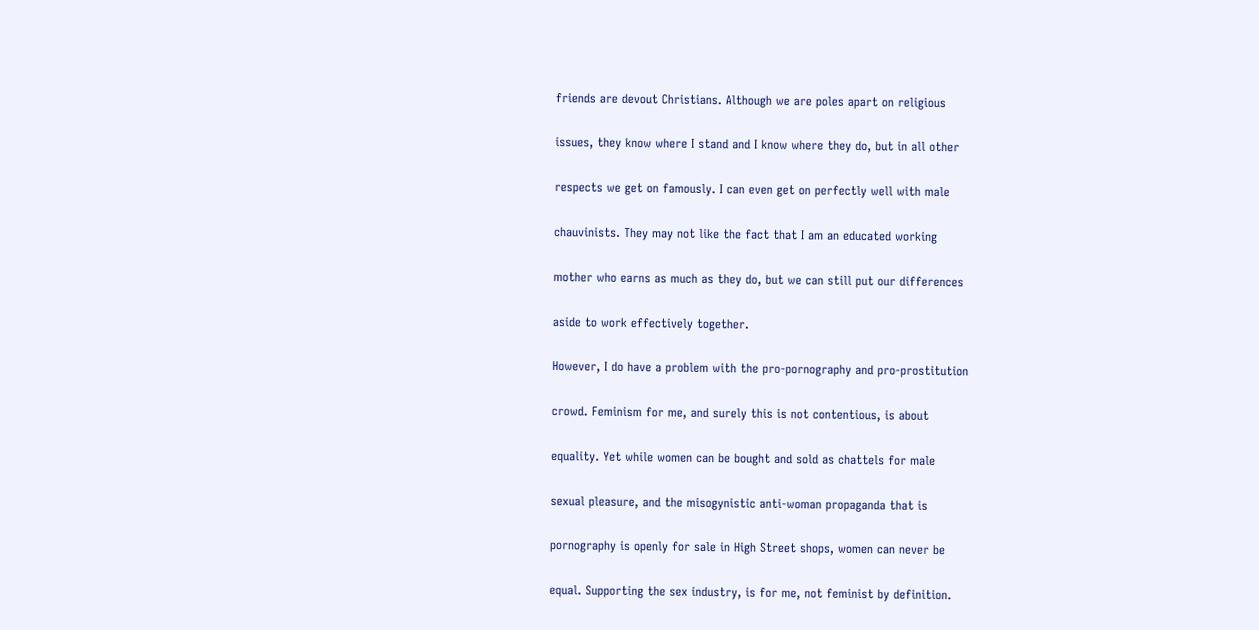friends are devout Christians. Although we are poles apart on religious

issues, they know where I stand and I know where they do, but in all other

respects we get on famously. I can even get on perfectly well with male

chauvinists. They may not like the fact that I am an educated working

mother who earns as much as they do, but we can still put our differences

aside to work effectively together.

However, I do have a problem with the pro-pornography and pro-prostitution

crowd. Feminism for me, and surely this is not contentious, is about

equality. Yet while women can be bought and sold as chattels for male

sexual pleasure, and the misogynistic anti-woman propaganda that is

pornography is openly for sale in High Street shops, women can never be

equal. Supporting the sex industry, is for me, not feminist by definition.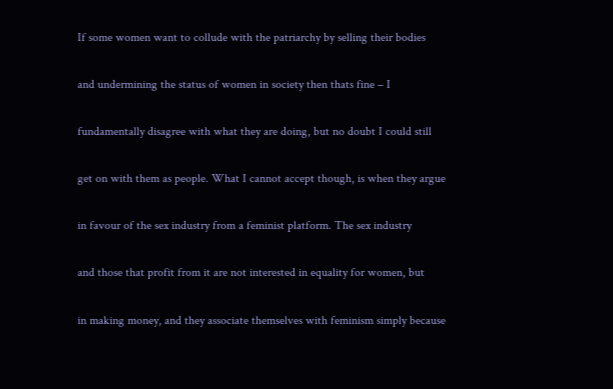If some women want to collude with the patriarchy by selling their bodies

and undermining the status of women in society then thats fine – I

fundamentally disagree with what they are doing, but no doubt I could still

get on with them as people. What I cannot accept though, is when they argue

in favour of the sex industry from a feminist platform. The sex industry

and those that profit from it are not interested in equality for women, but

in making money, and they associate themselves with feminism simply because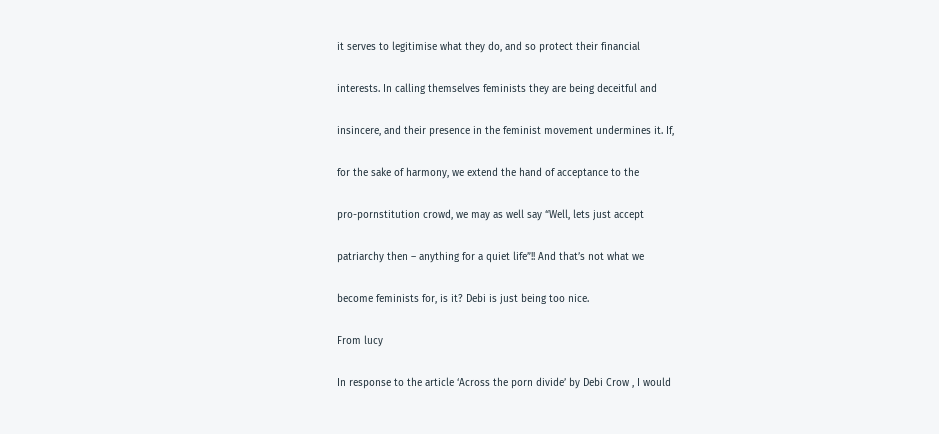it serves to legitimise what they do, and so protect their financial

interests. In calling themselves feminists they are being deceitful and

insincere, and their presence in the feminist movement undermines it. If,

for the sake of harmony, we extend the hand of acceptance to the

pro-pornstitution crowd, we may as well say “Well, lets just accept

patriarchy then – anything for a quiet life”!! And that’s not what we

become feminists for, is it? Debi is just being too nice.

From lucy

In response to the article ‘Across the porn divide’ by Debi Crow , I would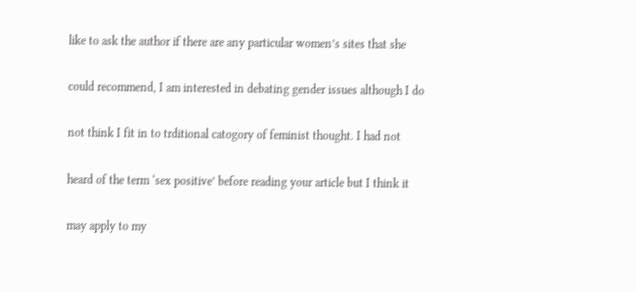like to ask the author if there are any particular women’s sites that she

could recommend, I am interested in debating gender issues although I do

not think I fit in to trditional catogory of feminist thought. I had not

heard of the term ‘sex positive’ before reading your article but I think it

may apply to my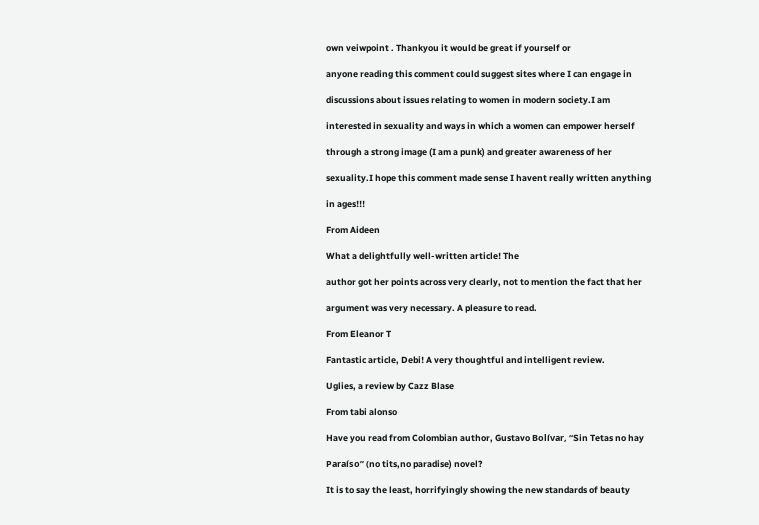own veiwpoint . Thankyou it would be great if yourself or

anyone reading this comment could suggest sites where I can engage in

discussions about issues relating to women in modern society.I am

interested in sexuality and ways in which a women can empower herself

through a strong image (I am a punk) and greater awareness of her

sexuality.I hope this comment made sense I havent really written anything

in ages!!!

From Aideen

What a delightfully well-written article! The

author got her points across very clearly, not to mention the fact that her

argument was very necessary. A pleasure to read.

From Eleanor T

Fantastic article, Debi! A very thoughtful and intelligent review.

Uglies, a review by Cazz Blase

From tabi alonso

Have you read from Colombian author, Gustavo Bolívar, “Sin Tetas no hay

Paraíso” (no tits,no paradise) novel?

It is to say the least, horrifyingly showing the new standards of beauty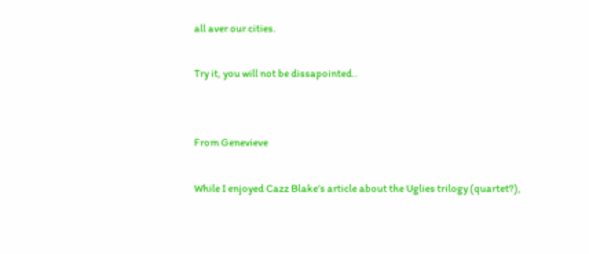all aver our cities.

Try it, you will not be dissapointed..


From Genevieve

While I enjoyed Cazz Blake’s article about the Uglies trilogy (quartet?),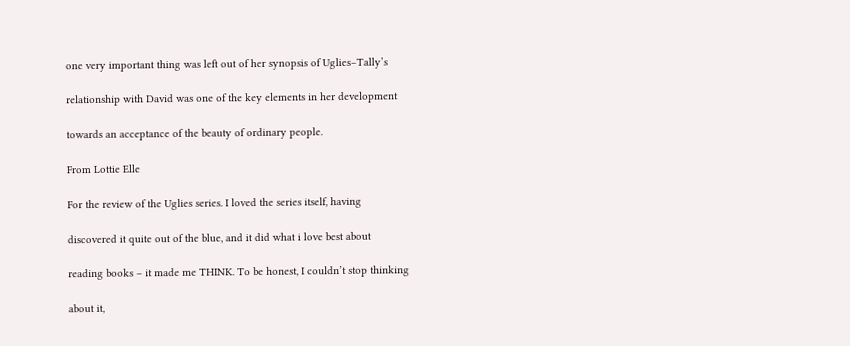one very important thing was left out of her synopsis of Uglies–Tally’s

relationship with David was one of the key elements in her development

towards an acceptance of the beauty of ordinary people.

From Lottie Elle

For the review of the Uglies series. I loved the series itself, having

discovered it quite out of the blue, and it did what i love best about

reading books – it made me THINK. To be honest, I couldn’t stop thinking

about it,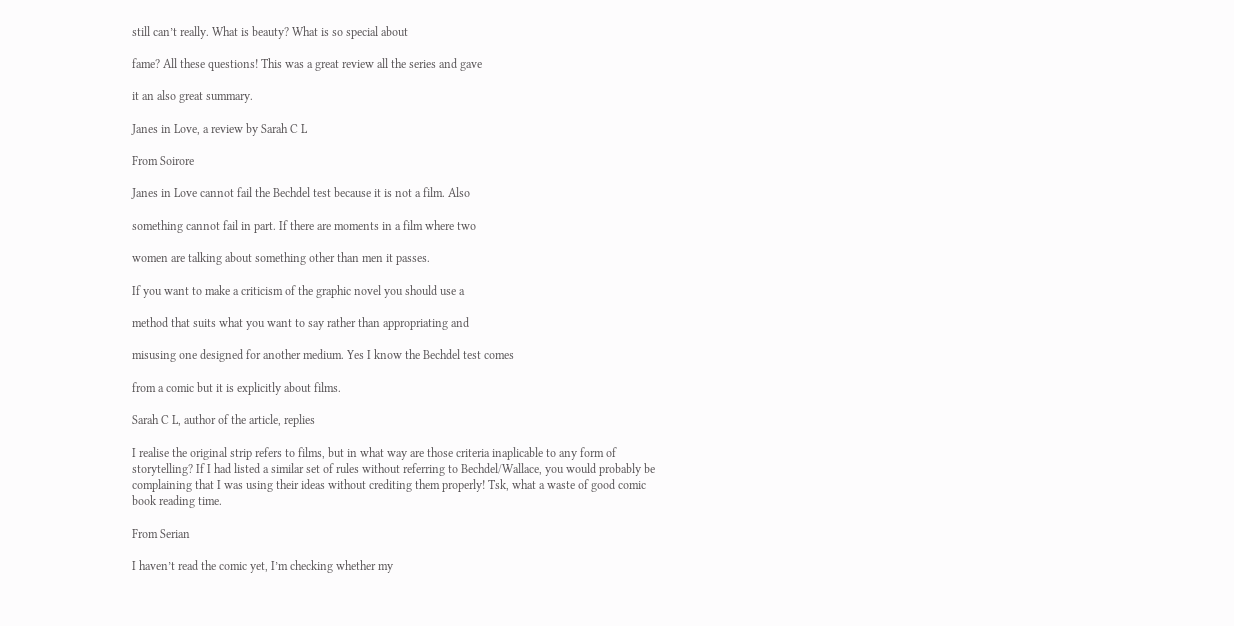still can’t really. What is beauty? What is so special about

fame? All these questions! This was a great review all the series and gave

it an also great summary.

Janes in Love, a review by Sarah C L

From Soirore

Janes in Love cannot fail the Bechdel test because it is not a film. Also

something cannot fail in part. If there are moments in a film where two

women are talking about something other than men it passes.

If you want to make a criticism of the graphic novel you should use a

method that suits what you want to say rather than appropriating and

misusing one designed for another medium. Yes I know the Bechdel test comes

from a comic but it is explicitly about films.

Sarah C L, author of the article, replies

I realise the original strip refers to films, but in what way are those criteria inaplicable to any form of storytelling? If I had listed a similar set of rules without referring to Bechdel/Wallace, you would probably be complaining that I was using their ideas without crediting them properly! Tsk, what a waste of good comic book reading time.

From Serian

I haven’t read the comic yet, I’m checking whether my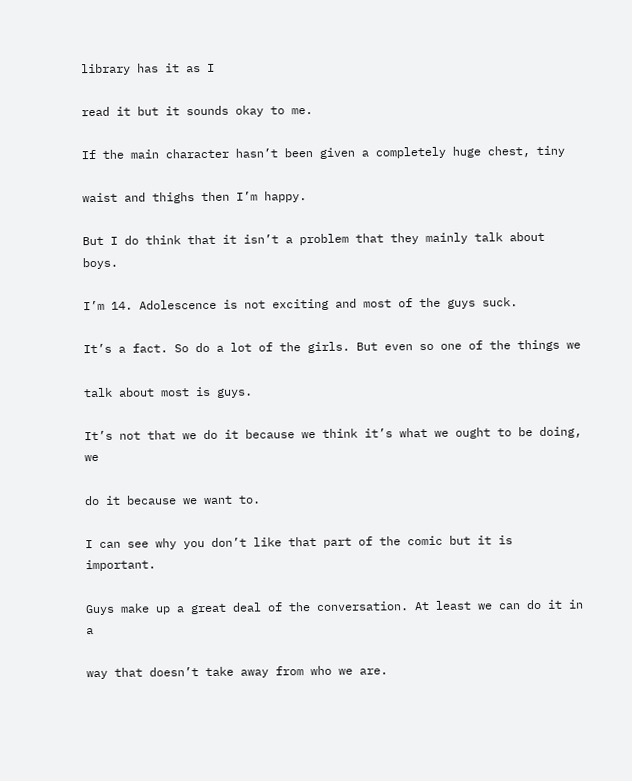library has it as I

read it but it sounds okay to me.

If the main character hasn’t been given a completely huge chest, tiny

waist and thighs then I’m happy.

But I do think that it isn’t a problem that they mainly talk about boys.

I’m 14. Adolescence is not exciting and most of the guys suck.

It’s a fact. So do a lot of the girls. But even so one of the things we

talk about most is guys.

It’s not that we do it because we think it’s what we ought to be doing, we

do it because we want to.

I can see why you don’t like that part of the comic but it is important.

Guys make up a great deal of the conversation. At least we can do it in a

way that doesn’t take away from who we are.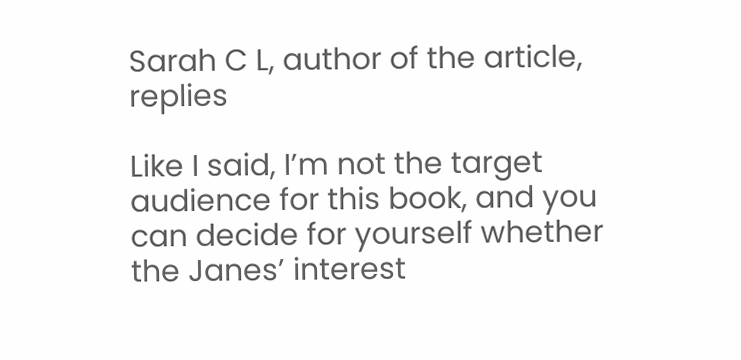Sarah C L, author of the article, replies

Like I said, I’m not the target audience for this book, and you can decide for yourself whether the Janes’ interest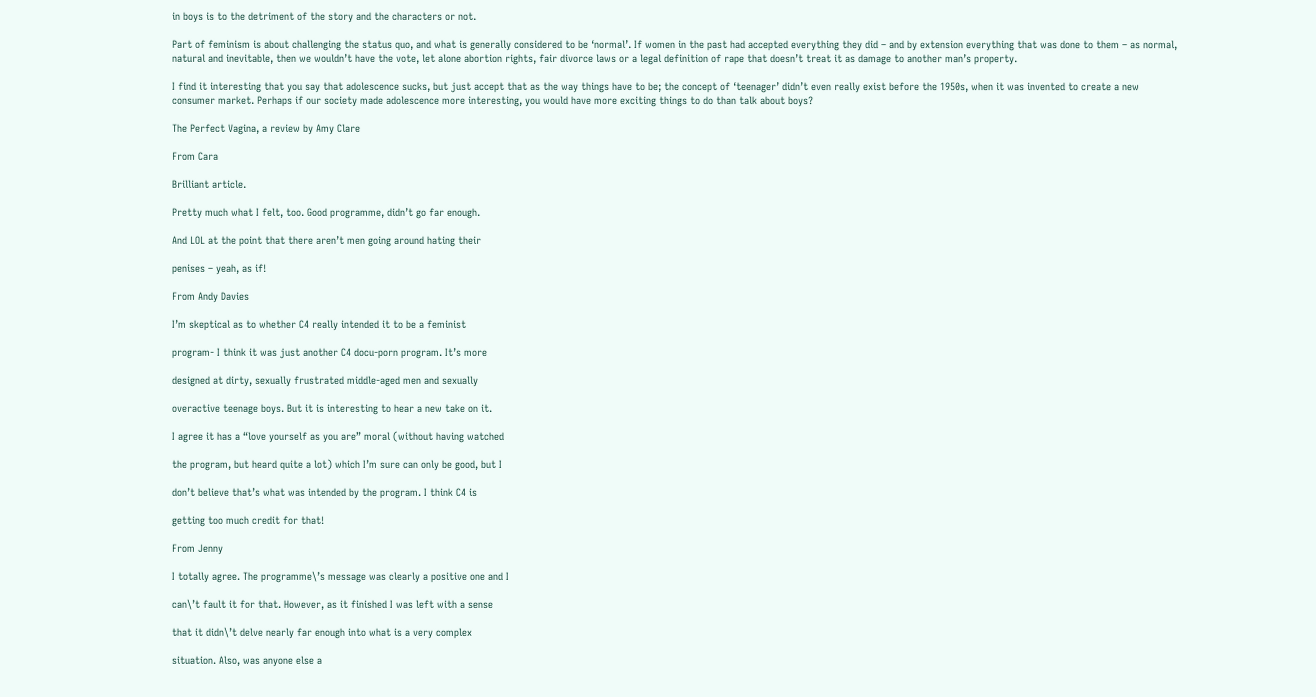in boys is to the detriment of the story and the characters or not.

Part of feminism is about challenging the status quo, and what is generally considered to be ‘normal’. If women in the past had accepted everything they did – and by extension everything that was done to them – as normal, natural and inevitable, then we wouldn’t have the vote, let alone abortion rights, fair divorce laws or a legal definition of rape that doesn’t treat it as damage to another man’s property.

I find it interesting that you say that adolescence sucks, but just accept that as the way things have to be; the concept of ‘teenager’ didn’t even really exist before the 1950s, when it was invented to create a new consumer market. Perhaps if our society made adolescence more interesting, you would have more exciting things to do than talk about boys?

The Perfect Vagina, a review by Amy Clare

From Cara

Brilliant article.

Pretty much what I felt, too. Good programme, didn’t go far enough.

And LOL at the point that there aren’t men going around hating their

penises – yeah, as if!

From Andy Davies

I’m skeptical as to whether C4 really intended it to be a feminist

program- I think it was just another C4 docu-porn program. It’s more

designed at dirty, sexually frustrated middle-aged men and sexually

overactive teenage boys. But it is interesting to hear a new take on it.

I agree it has a “love yourself as you are” moral (without having watched

the program, but heard quite a lot) which I’m sure can only be good, but I

don’t believe that’s what was intended by the program. I think C4 is

getting too much credit for that!

From Jenny

I totally agree. The programme\’s message was clearly a positive one and I

can\’t fault it for that. However, as it finished I was left with a sense

that it didn\’t delve nearly far enough into what is a very complex

situation. Also, was anyone else a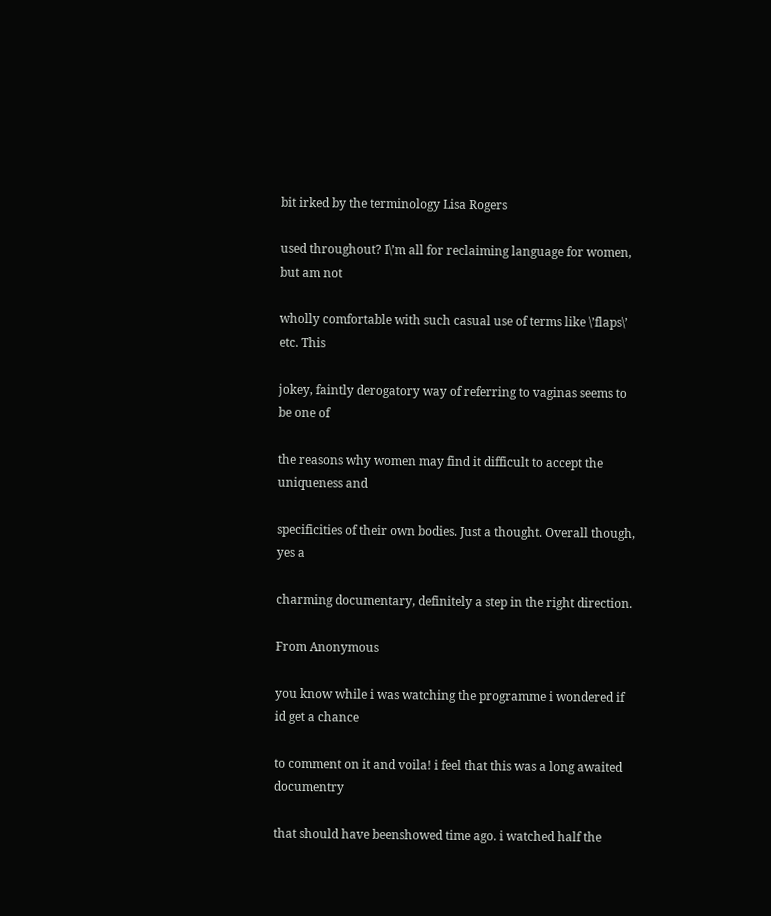bit irked by the terminology Lisa Rogers

used throughout? I\’m all for reclaiming language for women, but am not

wholly comfortable with such casual use of terms like \’flaps\’ etc. This

jokey, faintly derogatory way of referring to vaginas seems to be one of

the reasons why women may find it difficult to accept the uniqueness and

specificities of their own bodies. Just a thought. Overall though, yes a

charming documentary, definitely a step in the right direction.

From Anonymous

you know while i was watching the programme i wondered if id get a chance

to comment on it and voila! i feel that this was a long awaited documentry

that should have beenshowed time ago. i watched half the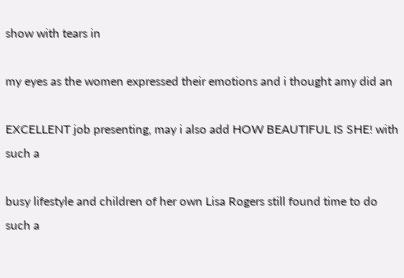show with tears in

my eyes as the women expressed their emotions and i thought amy did an

EXCELLENT job presenting, may i also add HOW BEAUTIFUL IS SHE! with such a

busy lifestyle and children of her own Lisa Rogers still found time to do such a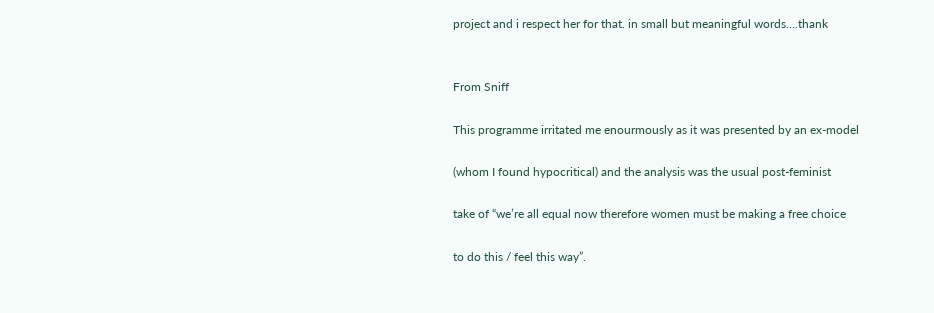project and i respect her for that. in small but meaningful words….thank


From Sniff

This programme irritated me enourmously as it was presented by an ex-model

(whom I found hypocritical) and the analysis was the usual post-feminist

take of “we’re all equal now therefore women must be making a free choice

to do this / feel this way”.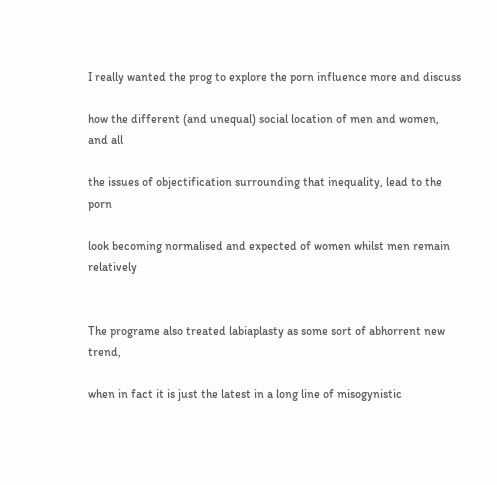I really wanted the prog to explore the porn influence more and discuss

how the different (and unequal) social location of men and women, and all

the issues of objectification surrounding that inequality, lead to the porn

look becoming normalised and expected of women whilst men remain relatively


The programe also treated labiaplasty as some sort of abhorrent new trend,

when in fact it is just the latest in a long line of misogynistic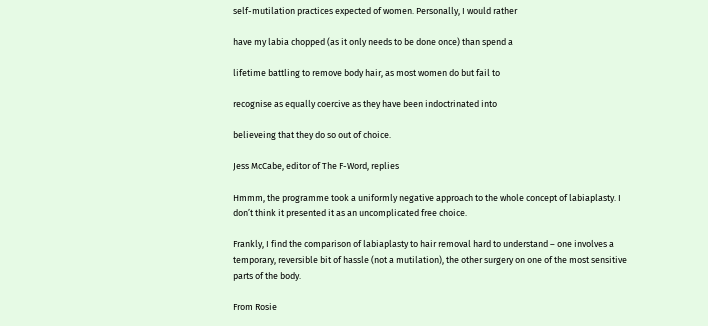self-mutilation practices expected of women. Personally, I would rather

have my labia chopped (as it only needs to be done once) than spend a

lifetime battling to remove body hair, as most women do but fail to

recognise as equally coercive as they have been indoctrinated into

believeing that they do so out of choice.

Jess McCabe, editor of The F-Word, replies

Hmmm, the programme took a uniformly negative approach to the whole concept of labiaplasty. I don’t think it presented it as an uncomplicated free choice.

Frankly, I find the comparison of labiaplasty to hair removal hard to understand – one involves a temporary, reversible bit of hassle (not a mutilation), the other surgery on one of the most sensitive parts of the body.

From Rosie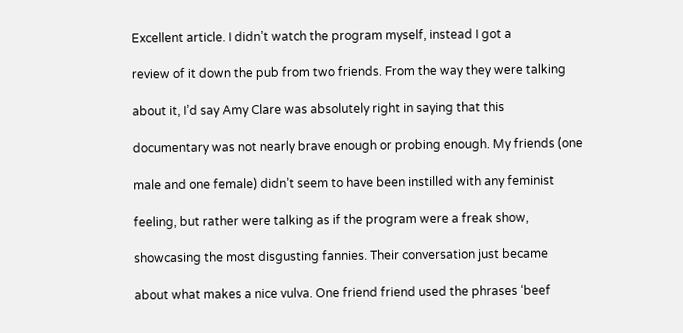Excellent article. I didn’t watch the program myself, instead I got a

review of it down the pub from two friends. From the way they were talking

about it, I’d say Amy Clare was absolutely right in saying that this

documentary was not nearly brave enough or probing enough. My friends (one

male and one female) didn’t seem to have been instilled with any feminist

feeling, but rather were talking as if the program were a freak show,

showcasing the most disgusting fannies. Their conversation just became

about what makes a nice vulva. One friend friend used the phrases ‘beef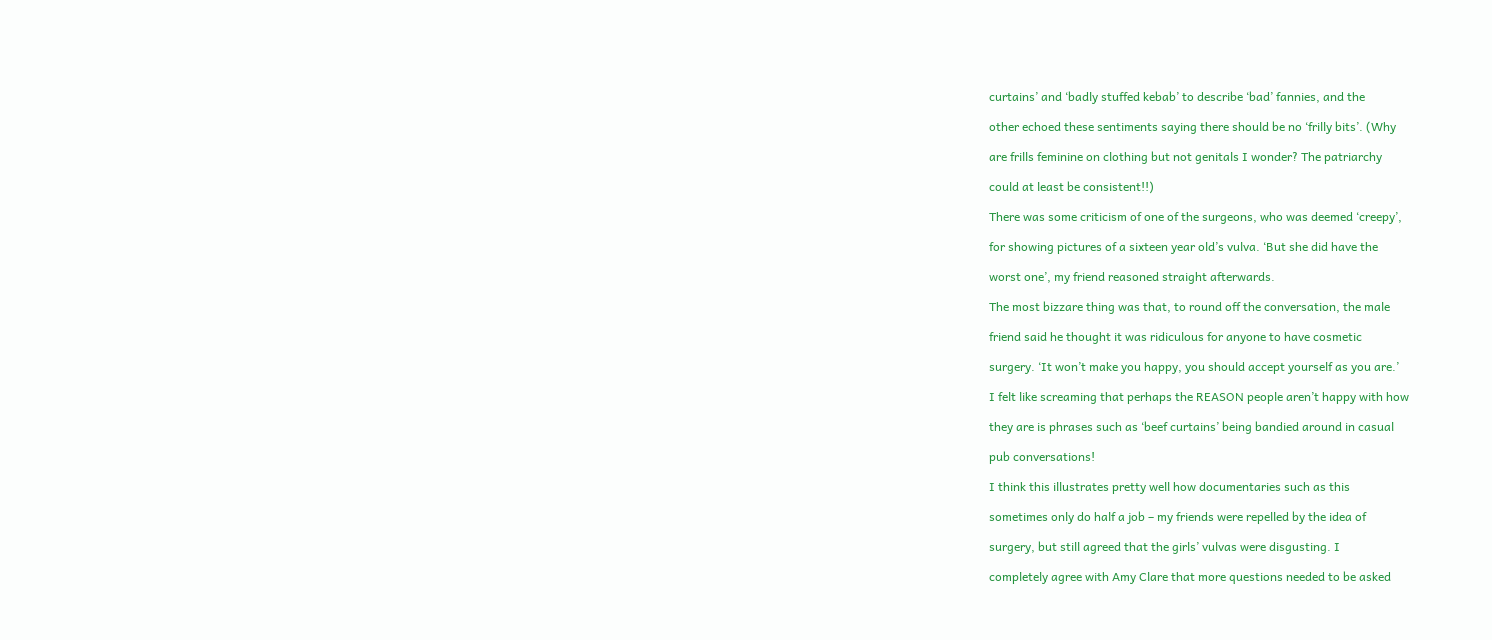curtains’ and ‘badly stuffed kebab’ to describe ‘bad’ fannies, and the

other echoed these sentiments saying there should be no ‘frilly bits’. (Why

are frills feminine on clothing but not genitals I wonder? The patriarchy

could at least be consistent!!)

There was some criticism of one of the surgeons, who was deemed ‘creepy’,

for showing pictures of a sixteen year old’s vulva. ‘But she did have the

worst one’, my friend reasoned straight afterwards.

The most bizzare thing was that, to round off the conversation, the male

friend said he thought it was ridiculous for anyone to have cosmetic

surgery. ‘It won’t make you happy, you should accept yourself as you are.’

I felt like screaming that perhaps the REASON people aren’t happy with how

they are is phrases such as ‘beef curtains’ being bandied around in casual

pub conversations!

I think this illustrates pretty well how documentaries such as this

sometimes only do half a job – my friends were repelled by the idea of

surgery, but still agreed that the girls’ vulvas were disgusting. I

completely agree with Amy Clare that more questions needed to be asked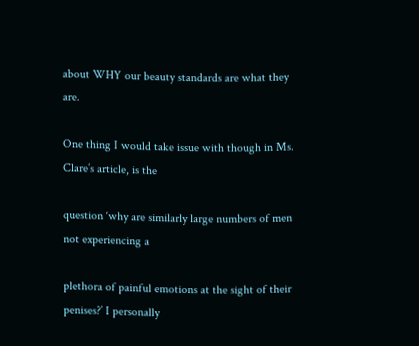about WHY our beauty standards are what they are.

One thing I would take issue with though in Ms. Clare’s article, is the

question ‘why are similarly large numbers of men not experiencing a

plethora of painful emotions at the sight of their penises?’ I personally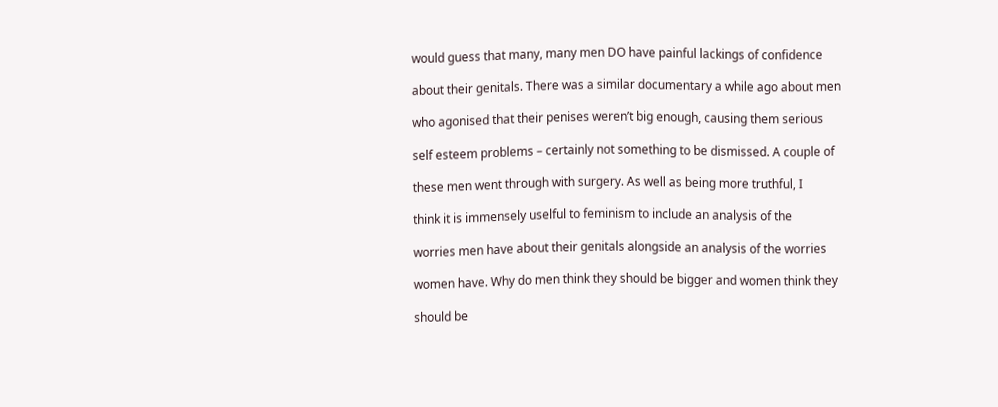would guess that many, many men DO have painful lackings of confidence

about their genitals. There was a similar documentary a while ago about men

who agonised that their penises weren’t big enough, causing them serious

self esteem problems – certainly not something to be dismissed. A couple of

these men went through with surgery. As well as being more truthful, I

think it is immensely uselful to feminism to include an analysis of the

worries men have about their genitals alongside an analysis of the worries

women have. Why do men think they should be bigger and women think they

should be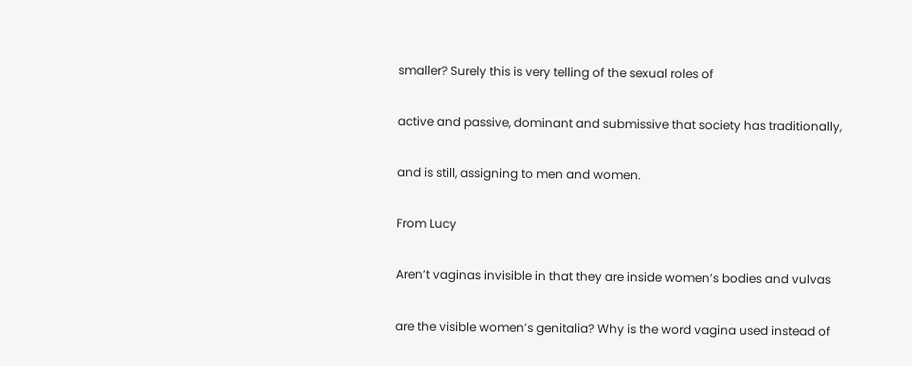smaller? Surely this is very telling of the sexual roles of

active and passive, dominant and submissive that society has traditionally,

and is still, assigning to men and women.

From Lucy

Aren’t vaginas invisible in that they are inside women’s bodies and vulvas

are the visible women’s genitalia? Why is the word vagina used instead of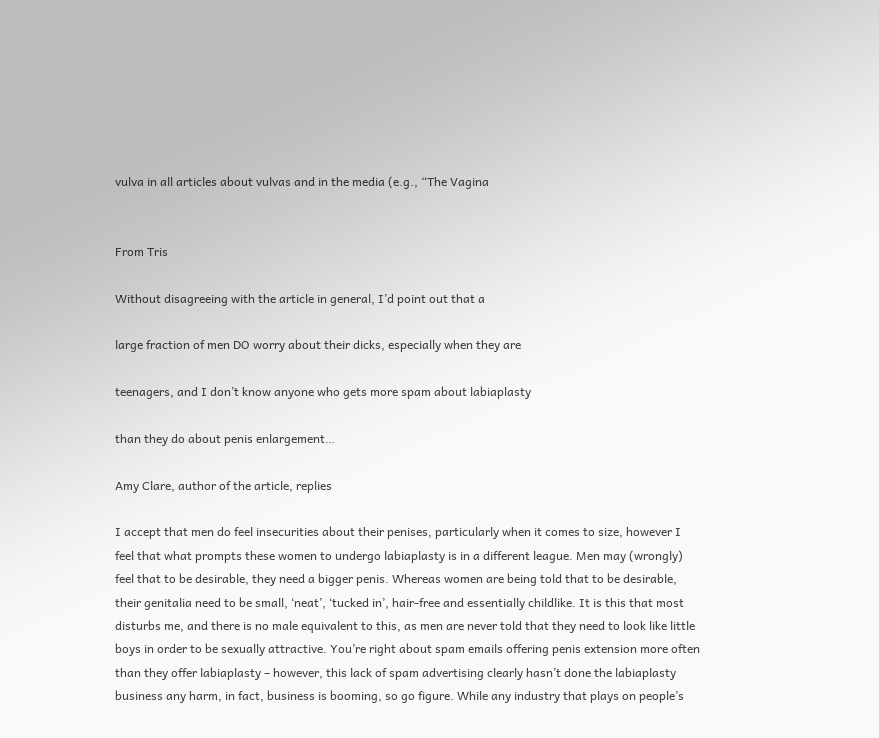vulva in all articles about vulvas and in the media (e.g., “The Vagina


From Tris

Without disagreeing with the article in general, I’d point out that a

large fraction of men DO worry about their dicks, especially when they are

teenagers, and I don’t know anyone who gets more spam about labiaplasty

than they do about penis enlargement…

Amy Clare, author of the article, replies

I accept that men do feel insecurities about their penises, particularly when it comes to size, however I feel that what prompts these women to undergo labiaplasty is in a different league. Men may (wrongly) feel that to be desirable, they need a bigger penis. Whereas women are being told that to be desirable, their genitalia need to be small, ‘neat’, ‘tucked in’, hair-free and essentially childlike. It is this that most disturbs me, and there is no male equivalent to this, as men are never told that they need to look like little boys in order to be sexually attractive. You’re right about spam emails offering penis extension more often than they offer labiaplasty – however, this lack of spam advertising clearly hasn’t done the labiaplasty business any harm, in fact, business is booming, so go figure. While any industry that plays on people’s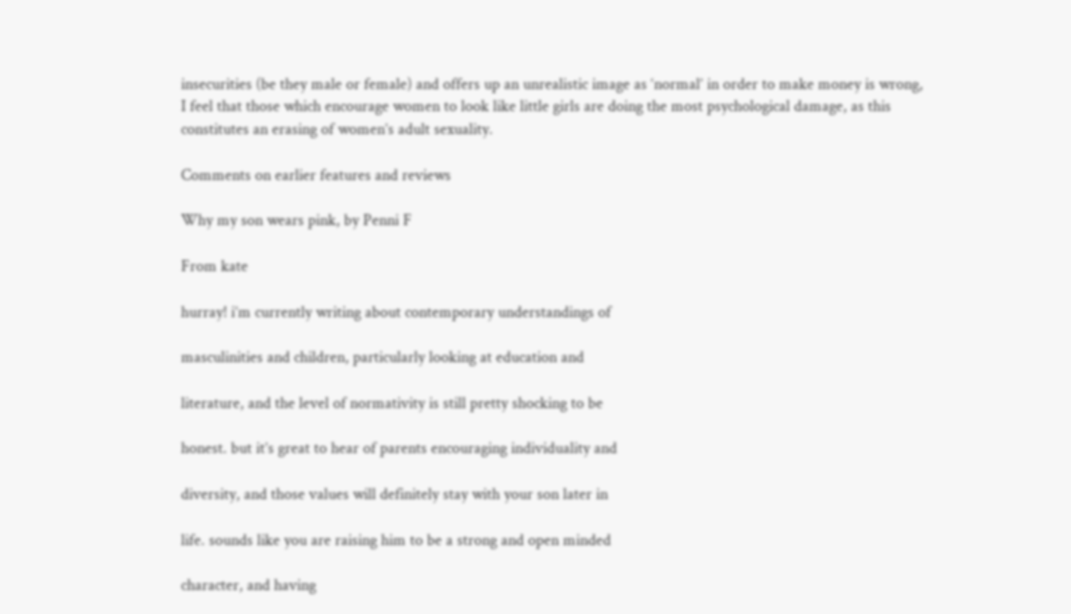insecurities (be they male or female) and offers up an unrealistic image as ‘normal’ in order to make money is wrong, I feel that those which encourage women to look like little girls are doing the most psychological damage, as this constitutes an erasing of women’s adult sexuality.

Comments on earlier features and reviews

Why my son wears pink, by Penni F

From kate

hurray! i’m currently writing about contemporary understandings of

masculinities and children, particularly looking at education and

literature, and the level of normativity is still pretty shocking to be

honest. but it’s great to hear of parents encouraging individuality and

diversity, and those values will definitely stay with your son later in

life. sounds like you are raising him to be a strong and open minded

character, and having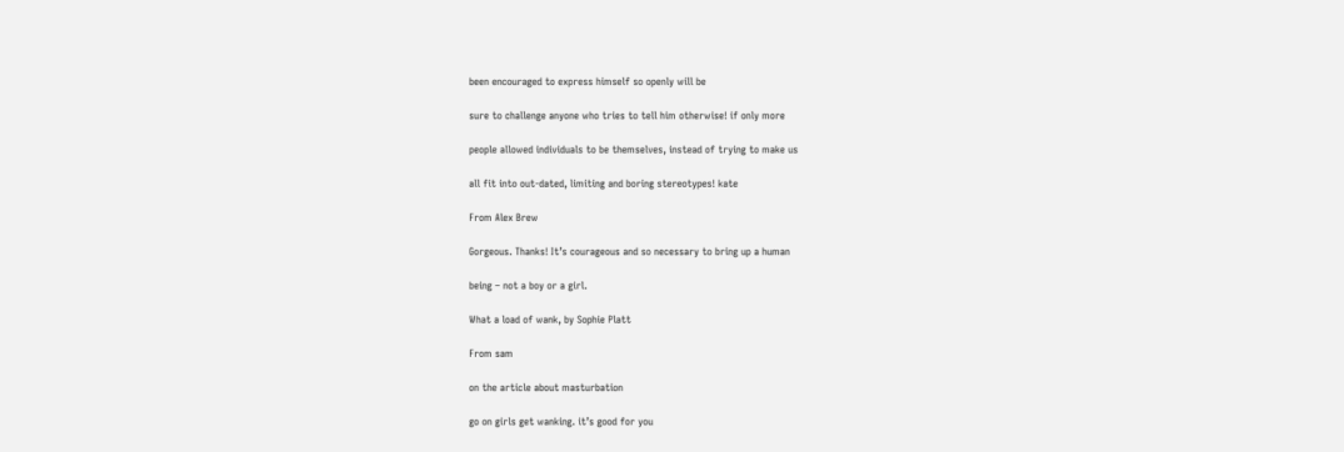been encouraged to express himself so openly will be

sure to challenge anyone who tries to tell him otherwise! if only more

people allowed individuals to be themselves, instead of trying to make us

all fit into out-dated, limiting and boring stereotypes! kate

From Alex Brew

Gorgeous. Thanks! It’s courageous and so necessary to bring up a human

being – not a boy or a girl.

What a load of wank, by Sophie Platt

From sam

on the article about masturbation

go on girls get wanking. it’s good for you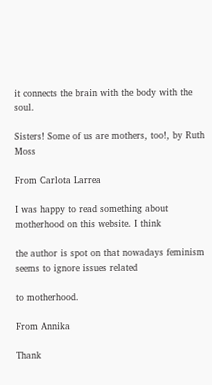it connects the brain with the body with the soul.

Sisters! Some of us are mothers, too!, by Ruth Moss

From Carlota Larrea

I was happy to read something about motherhood on this website. I think

the author is spot on that nowadays feminism seems to ignore issues related

to motherhood.

From Annika

Thank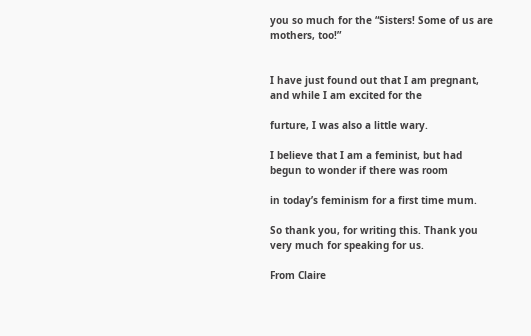you so much for the “Sisters! Some of us are mothers, too!”


I have just found out that I am pregnant, and while I am excited for the

furture, I was also a little wary.

I believe that I am a feminist, but had begun to wonder if there was room

in today’s feminism for a first time mum.

So thank you, for writing this. Thank you very much for speaking for us.

From Claire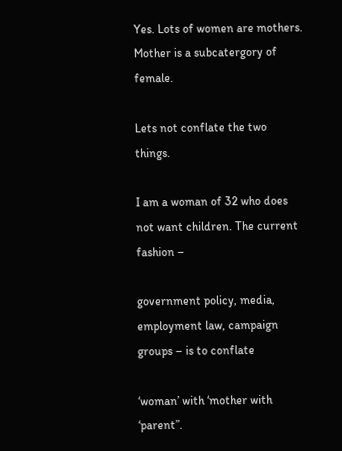Yes. Lots of women are mothers. Mother is a subcatergory of female.

Lets not conflate the two things.

I am a woman of 32 who does not want children. The current fashion –

government policy, media, employment law, campaign groups – is to conflate

‘woman’ with ‘mother with ‘parent”.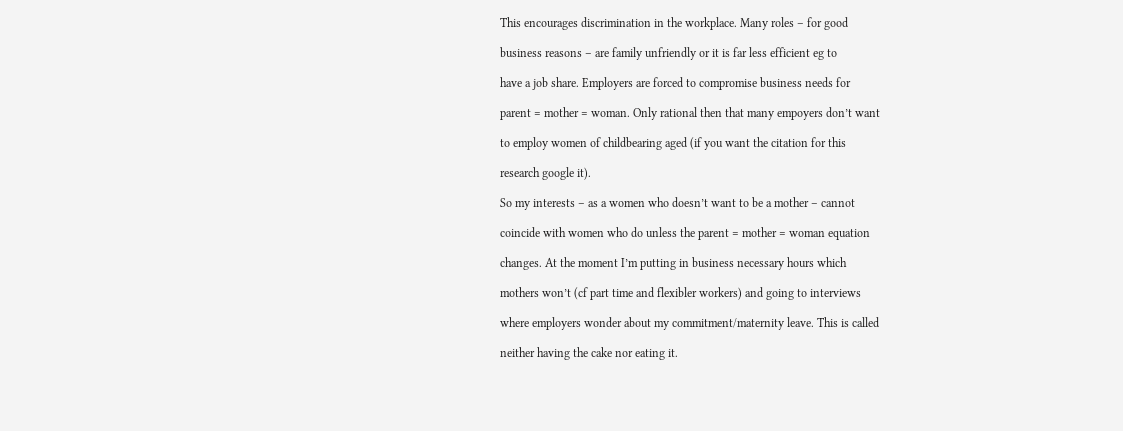This encourages discrimination in the workplace. Many roles – for good

business reasons – are family unfriendly or it is far less efficient eg to

have a job share. Employers are forced to compromise business needs for

parent = mother = woman. Only rational then that many empoyers don’t want

to employ women of childbearing aged (if you want the citation for this

research google it).

So my interests – as a women who doesn’t want to be a mother – cannot

coincide with women who do unless the parent = mother = woman equation

changes. At the moment I’m putting in business necessary hours which

mothers won’t (cf part time and flexibler workers) and going to interviews

where employers wonder about my commitment/maternity leave. This is called

neither having the cake nor eating it.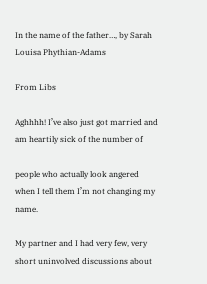In the name of the father…, by Sarah Louisa Phythian-Adams

From Libs

Aghhhh! I’ve also just got married and am heartily sick of the number of

people who actually look angered when I tell them I’m not changing my name.

My partner and I had very few, very short uninvolved discussions about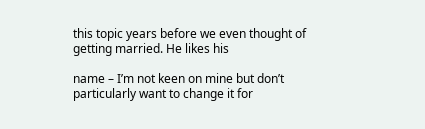this topic years before we even thought of getting married. He likes his

name – I’m not keen on mine but don’t particularly want to change it for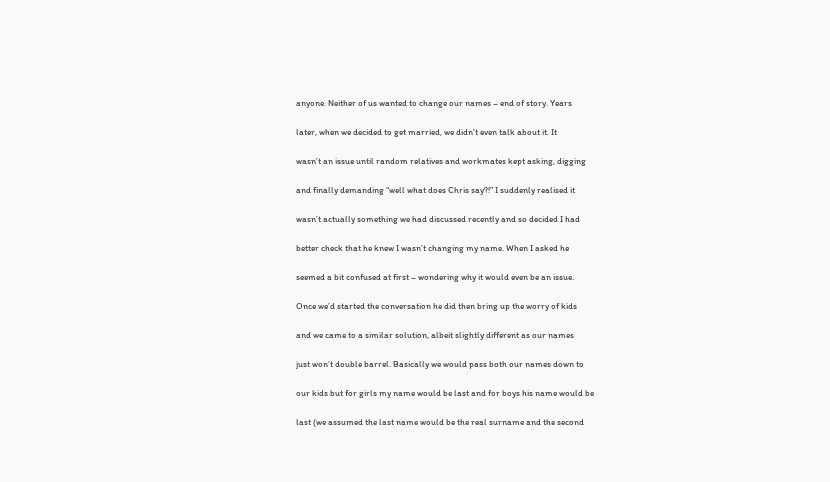anyone. Neither of us wanted to change our names – end of story. Years

later, when we decided to get married, we didn’t even talk about it. It

wasn’t an issue until random relatives and workmates kept asking, digging

and finally demanding “well what does Chris say?!” I suddenly realised it

wasn’t actually something we had discussed recently and so decided I had

better check that he knew I wasn’t changing my name. When I asked he

seemed a bit confused at first – wondering why it would even be an issue.

Once we’d started the conversation he did then bring up the worry of kids

and we came to a similar solution, albeit slightly different as our names

just won’t double barrel. Basically we would pass both our names down to

our kids but for girls my name would be last and for boys his name would be

last (we assumed the last name would be the real surname and the second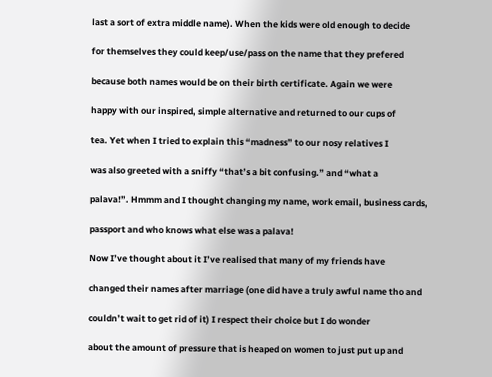last a sort of extra middle name). When the kids were old enough to decide

for themselves they could keep/use/pass on the name that they prefered

because both names would be on their birth certificate. Again we were

happy with our inspired, simple alternative and returned to our cups of

tea. Yet when I tried to explain this “madness” to our nosy relatives I

was also greeted with a sniffy “that’s a bit confusing.” and “what a

palava!”. Hmmm and I thought changing my name, work email, business cards,

passport and who knows what else was a palava!

Now I’ve thought about it I’ve realised that many of my friends have

changed their names after marriage (one did have a truly awful name tho and

couldn’t wait to get rid of it) I respect their choice but I do wonder

about the amount of pressure that is heaped on women to just put up and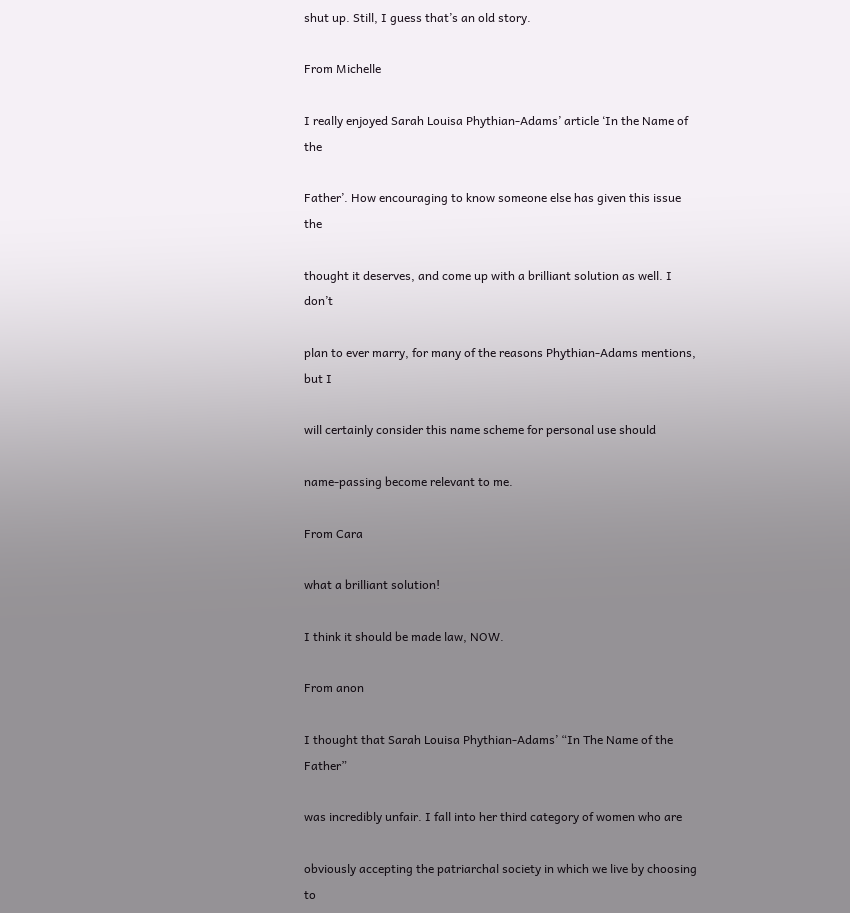shut up. Still, I guess that’s an old story.

From Michelle

I really enjoyed Sarah Louisa Phythian-Adams’ article ‘In the Name of the

Father’. How encouraging to know someone else has given this issue the

thought it deserves, and come up with a brilliant solution as well. I don’t

plan to ever marry, for many of the reasons Phythian-Adams mentions, but I

will certainly consider this name scheme for personal use should

name-passing become relevant to me.

From Cara

what a brilliant solution!

I think it should be made law, NOW.

From anon

I thought that Sarah Louisa Phythian-Adams’ “In The Name of the Father”

was incredibly unfair. I fall into her third category of women who are

obviously accepting the patriarchal society in which we live by choosing to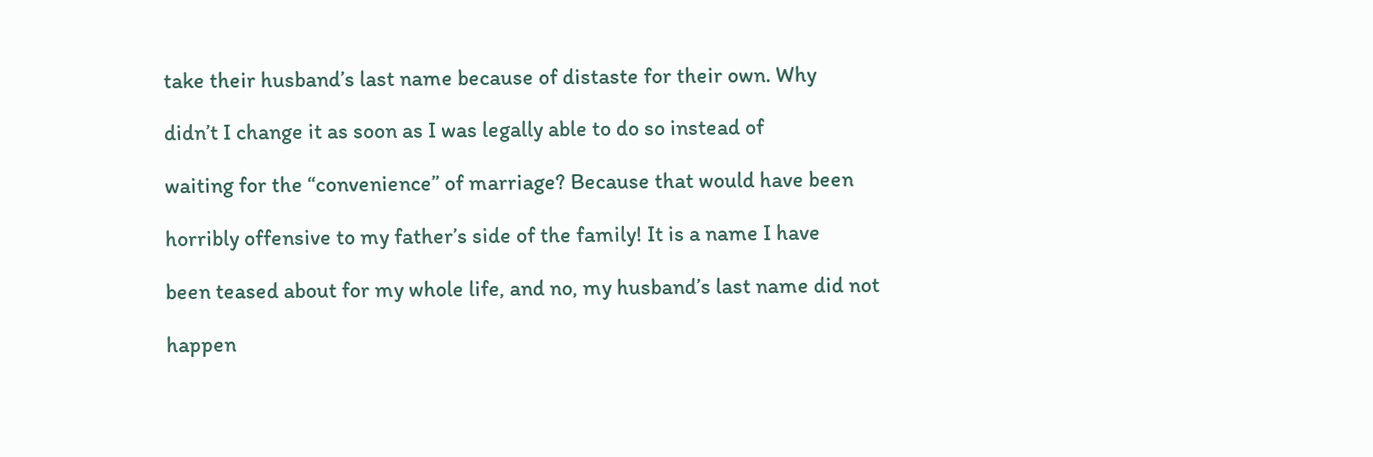take their husband’s last name because of distaste for their own. Why

didn’t I change it as soon as I was legally able to do so instead of

waiting for the “convenience” of marriage? Because that would have been

horribly offensive to my father’s side of the family! It is a name I have

been teased about for my whole life, and no, my husband’s last name did not

happen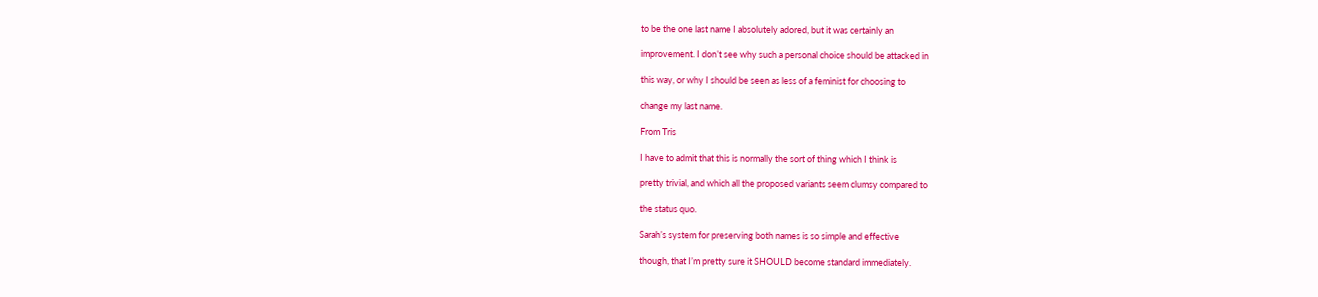to be the one last name I absolutely adored, but it was certainly an

improvement. I don’t see why such a personal choice should be attacked in

this way, or why I should be seen as less of a feminist for choosing to

change my last name.

From Tris

I have to admit that this is normally the sort of thing which I think is

pretty trivial, and which all the proposed variants seem clumsy compared to

the status quo.

Sarah’s system for preserving both names is so simple and effective

though, that I’m pretty sure it SHOULD become standard immediately.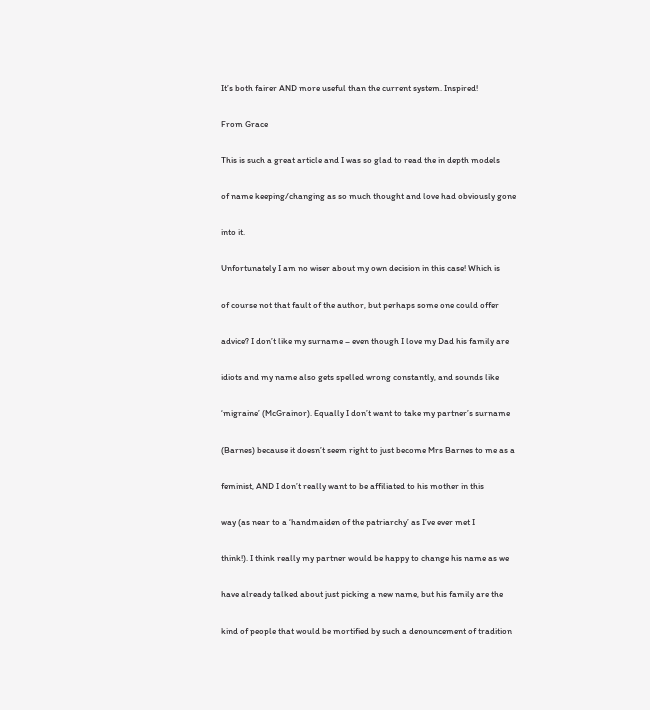It’s both fairer AND more useful than the current system. Inspired!

From Grace

This is such a great article and I was so glad to read the in depth models

of name keeping/changing as so much thought and love had obviously gone

into it.

Unfortunately I am no wiser about my own decision in this case! Which is

of course not that fault of the author, but perhaps some one could offer

advice? I don’t like my surname – even though I love my Dad his family are

idiots and my name also gets spelled wrong constantly, and sounds like

‘migraine’ (McGrainor). Equally I don’t want to take my partner’s surname

(Barnes) because it doesn’t seem right to just become Mrs Barnes to me as a

feminist, AND I don’t really want to be affiliated to his mother in this

way (as near to a ‘handmaiden of the patriarchy’ as I’ve ever met I

think!). I think really my partner would be happy to change his name as we

have already talked about just picking a new name, but his family are the

kind of people that would be mortified by such a denouncement of tradition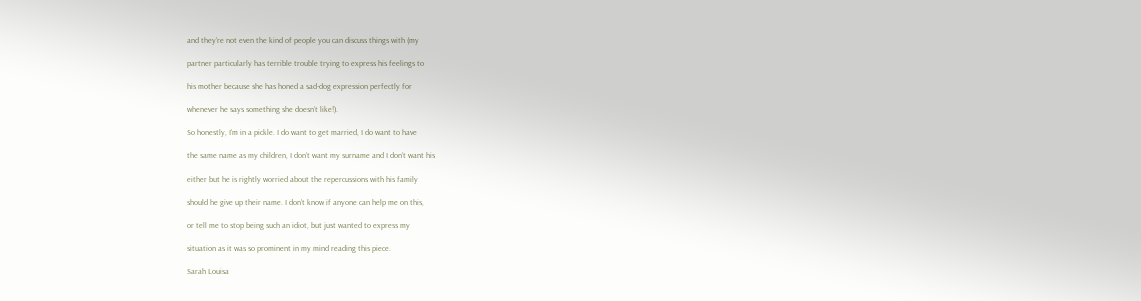and they’re not even the kind of people you can discuss things with (my

partner particularly has terrible trouble trying to express his feelings to

his mother because she has honed a sad-dog expression perfectly for

whenever he says something she doesn’t like!).

So honestly, I’m in a pickle. I do want to get married, I do want to have

the same name as my children, I don’t want my surname and I don’t want his

either but he is rightly worried about the repercussions with his family

should he give up their name. I don’t know if anyone can help me on this,

or tell me to stop being such an idiot, but just wanted to express my

situation as it was so prominent in my mind reading this piece.

Sarah Louisa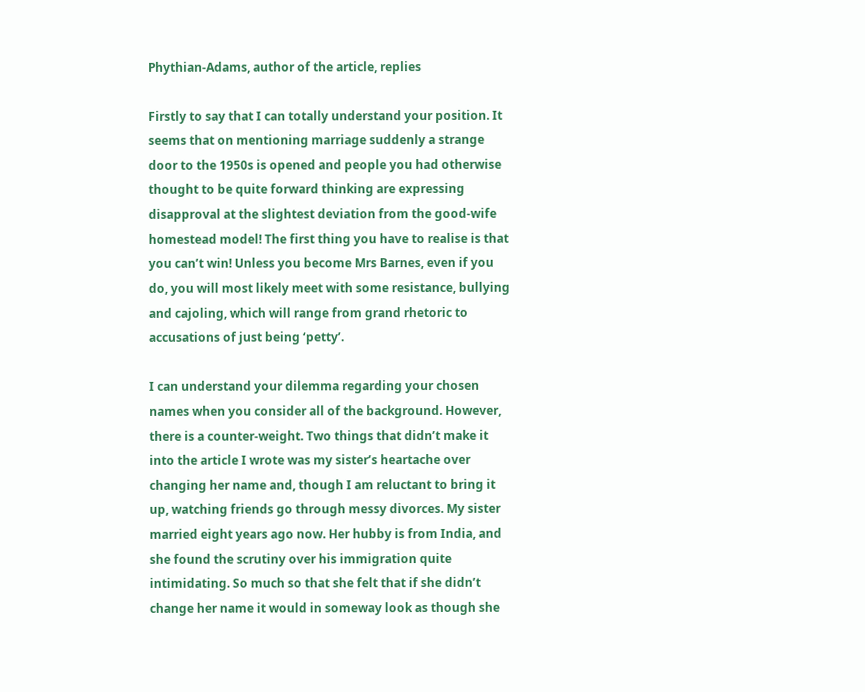Phythian-Adams, author of the article, replies

Firstly to say that I can totally understand your position. It seems that on mentioning marriage suddenly a strange door to the 1950s is opened and people you had otherwise thought to be quite forward thinking are expressing disapproval at the slightest deviation from the good-wife homestead model! The first thing you have to realise is that you can’t win! Unless you become Mrs Barnes, even if you do, you will most likely meet with some resistance, bullying and cajoling, which will range from grand rhetoric to accusations of just being ‘petty’.

I can understand your dilemma regarding your chosen names when you consider all of the background. However, there is a counter-weight. Two things that didn’t make it into the article I wrote was my sister’s heartache over changing her name and, though I am reluctant to bring it up, watching friends go through messy divorces. My sister married eight years ago now. Her hubby is from India, and she found the scrutiny over his immigration quite intimidating. So much so that she felt that if she didn’t change her name it would in someway look as though she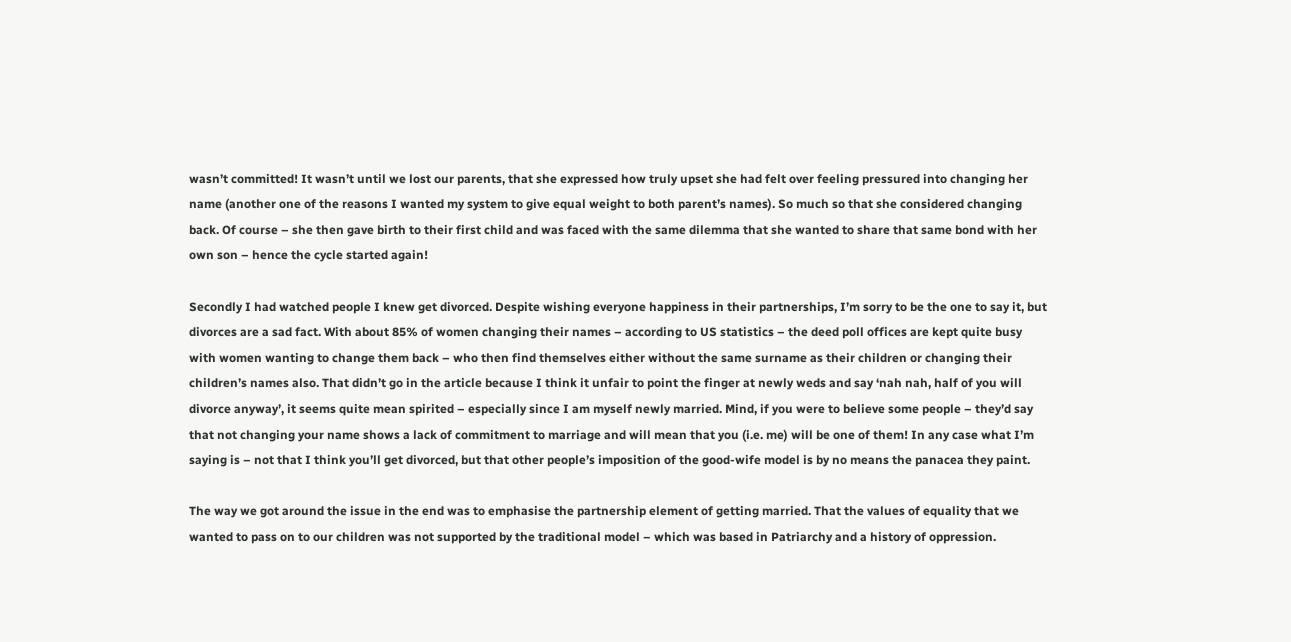wasn’t committed! It wasn’t until we lost our parents, that she expressed how truly upset she had felt over feeling pressured into changing her name (another one of the reasons I wanted my system to give equal weight to both parent’s names). So much so that she considered changing back. Of course – she then gave birth to their first child and was faced with the same dilemma that she wanted to share that same bond with her own son – hence the cycle started again!

Secondly I had watched people I knew get divorced. Despite wishing everyone happiness in their partnerships, I’m sorry to be the one to say it, but divorces are a sad fact. With about 85% of women changing their names – according to US statistics – the deed poll offices are kept quite busy with women wanting to change them back – who then find themselves either without the same surname as their children or changing their children’s names also. That didn’t go in the article because I think it unfair to point the finger at newly weds and say ‘nah nah, half of you will divorce anyway’, it seems quite mean spirited – especially since I am myself newly married. Mind, if you were to believe some people – they’d say that not changing your name shows a lack of commitment to marriage and will mean that you (i.e. me) will be one of them! In any case what I’m saying is – not that I think you’ll get divorced, but that other people’s imposition of the good-wife model is by no means the panacea they paint.

The way we got around the issue in the end was to emphasise the partnership element of getting married. That the values of equality that we wanted to pass on to our children was not supported by the traditional model – which was based in Patriarchy and a history of oppression.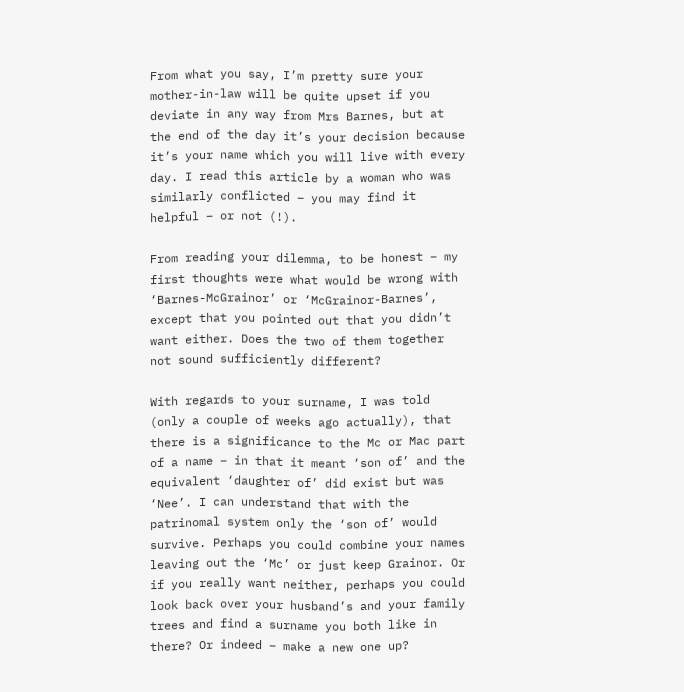From what you say, I’m pretty sure your mother-in-law will be quite upset if you deviate in any way from Mrs Barnes, but at the end of the day it’s your decision because it’s your name which you will live with every day. I read this article by a woman who was similarly conflicted – you may find it helpful – or not (!).

From reading your dilemma, to be honest – my first thoughts were what would be wrong with ‘Barnes-McGrainor’ or ‘McGrainor-Barnes’, except that you pointed out that you didn’t want either. Does the two of them together not sound sufficiently different?

With regards to your surname, I was told (only a couple of weeks ago actually), that there is a significance to the Mc or Mac part of a name – in that it meant ‘son of’ and the equivalent ‘daughter of’ did exist but was ‘Nee’. I can understand that with the patrinomal system only the ‘son of’ would survive. Perhaps you could combine your names leaving out the ‘Mc’ or just keep Grainor. Or if you really want neither, perhaps you could look back over your husband’s and your family trees and find a surname you both like in there? Or indeed – make a new one up?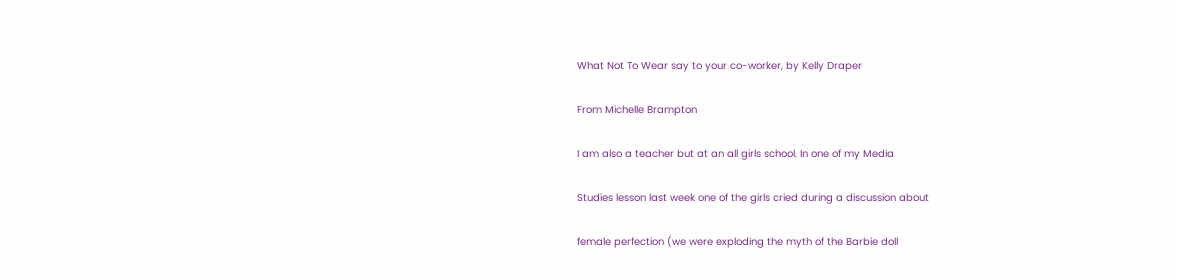What Not To Wear say to your co-worker, by Kelly Draper

From Michelle Brampton

I am also a teacher but at an all girls school. In one of my Media

Studies lesson last week one of the girls cried during a discussion about

female perfection (we were exploding the myth of the Barbie doll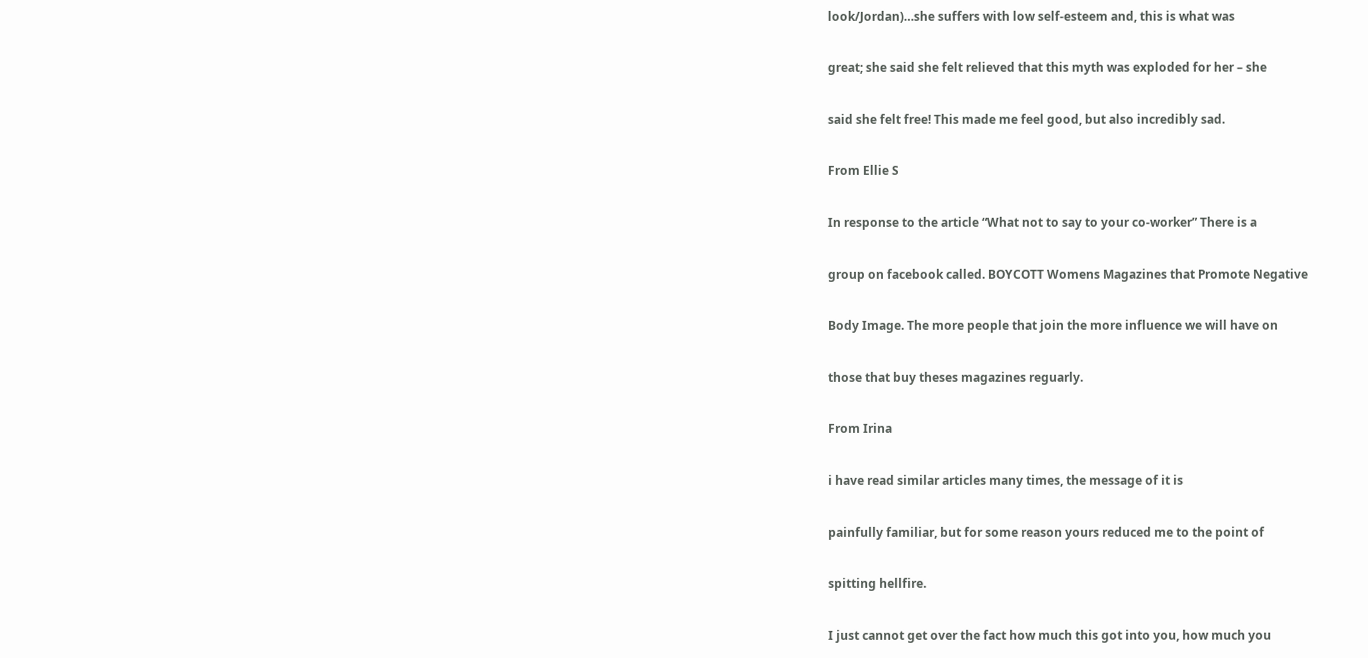look/Jordan)…she suffers with low self-esteem and, this is what was

great; she said she felt relieved that this myth was exploded for her – she

said she felt free! This made me feel good, but also incredibly sad.

From Ellie S

In response to the article “What not to say to your co-worker” There is a

group on facebook called. BOYCOTT Womens Magazines that Promote Negative

Body Image. The more people that join the more influence we will have on

those that buy theses magazines reguarly.

From Irina

i have read similar articles many times, the message of it is

painfully familiar, but for some reason yours reduced me to the point of

spitting hellfire.

I just cannot get over the fact how much this got into you, how much you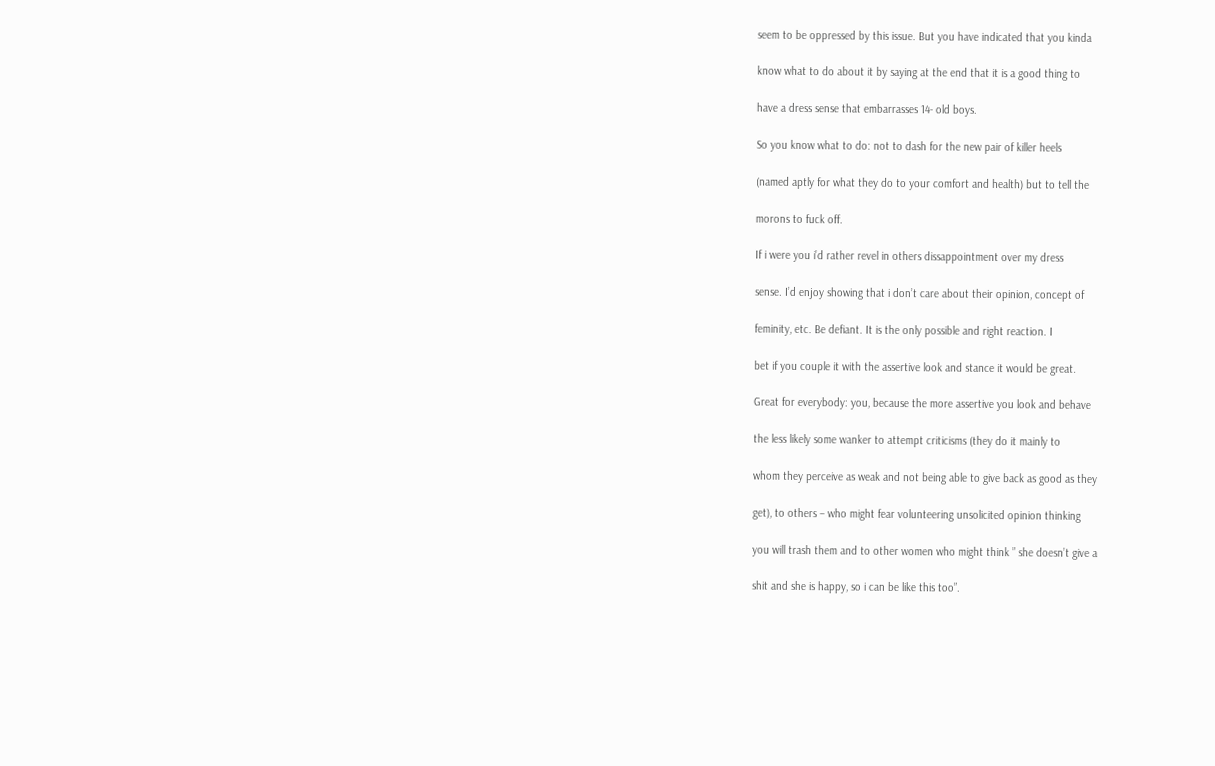seem to be oppressed by this issue. But you have indicated that you kinda

know what to do about it by saying at the end that it is a good thing to

have a dress sense that embarrasses 14- old boys.

So you know what to do: not to dash for the new pair of killer heels

(named aptly for what they do to your comfort and health) but to tell the

morons to fuck off.

If i were you i’d rather revel in others dissappointment over my dress

sense. I’d enjoy showing that i don’t care about their opinion, concept of

feminity, etc. Be defiant. It is the only possible and right reaction. I

bet if you couple it with the assertive look and stance it would be great.

Great for everybody: you, because the more assertive you look and behave

the less likely some wanker to attempt criticisms (they do it mainly to

whom they perceive as weak and not being able to give back as good as they

get), to others – who might fear volunteering unsolicited opinion thinking

you will trash them and to other women who might think ” she doesn’t give a

shit and she is happy, so i can be like this too”.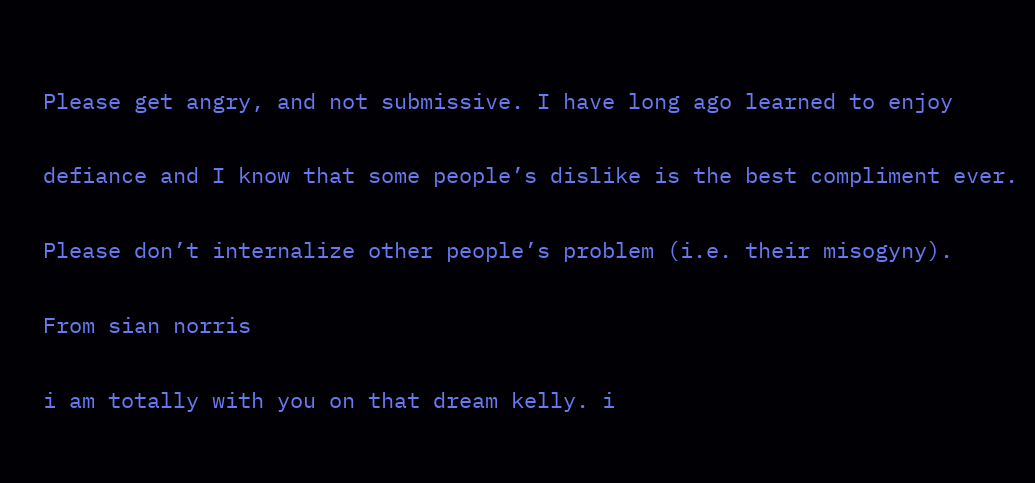Please get angry, and not submissive. I have long ago learned to enjoy

defiance and I know that some people’s dislike is the best compliment ever.

Please don’t internalize other people’s problem (i.e. their misogyny).

From sian norris

i am totally with you on that dream kelly. i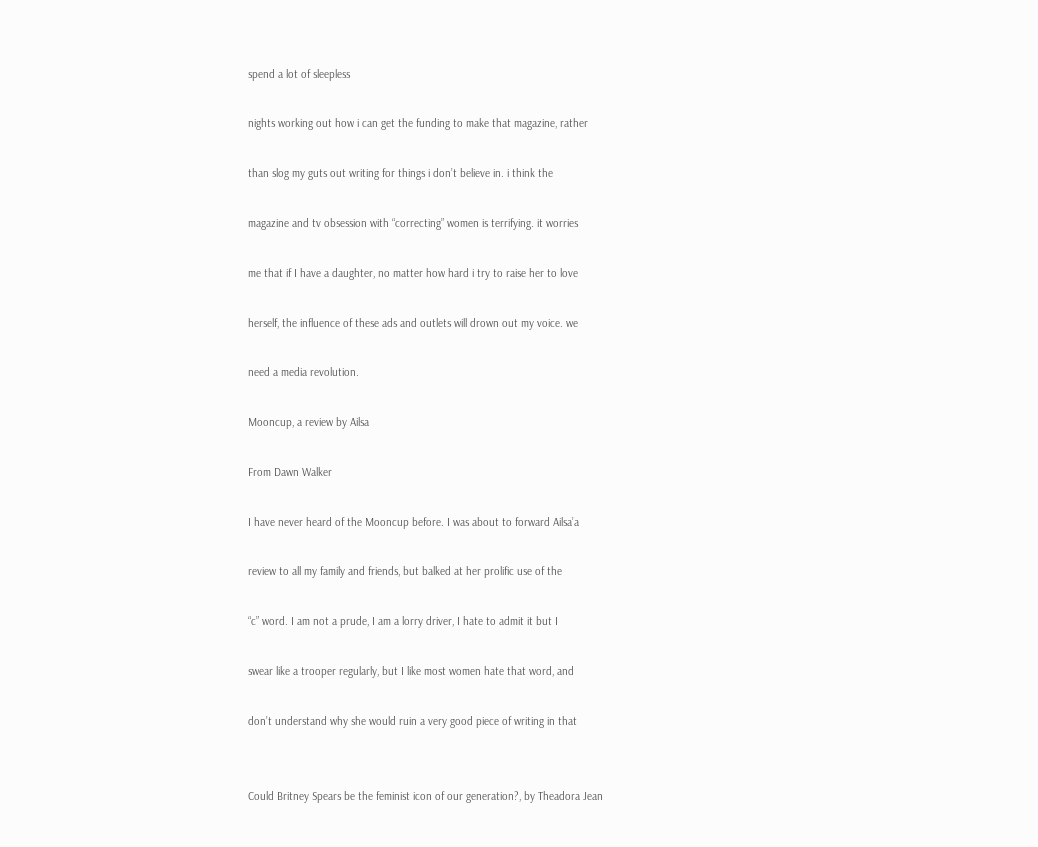spend a lot of sleepless

nights working out how i can get the funding to make that magazine, rather

than slog my guts out writing for things i don’t believe in. i think the

magazine and tv obsession with “correcting” women is terrifying. it worries

me that if I have a daughter, no matter how hard i try to raise her to love

herself, the influence of these ads and outlets will drown out my voice. we

need a media revolution.

Mooncup, a review by Ailsa

From Dawn Walker

I have never heard of the Mooncup before. I was about to forward Ailsa’a

review to all my family and friends, but balked at her prolific use of the

“c” word. I am not a prude, I am a lorry driver, I hate to admit it but I

swear like a trooper regularly, but I like most women hate that word, and

don’t understand why she would ruin a very good piece of writing in that


Could Britney Spears be the feminist icon of our generation?, by Theadora Jean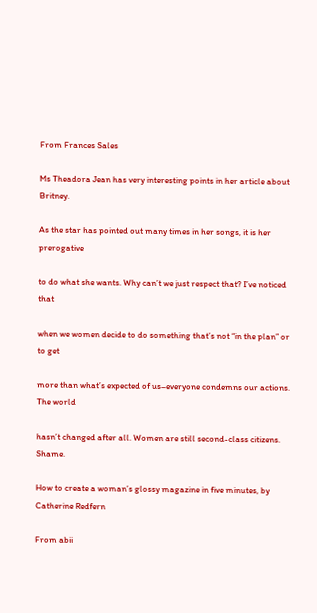From Frances Sales

Ms Theadora Jean has very interesting points in her article about Britney.

As the star has pointed out many times in her songs, it is her prerogative

to do what she wants. Why can’t we just respect that? I’ve noticed that

when we women decide to do something that’s not “in the plan” or to get

more than what’s expected of us–everyone condemns our actions. The world

hasn’t changed after all. Women are still second-class citizens. Shame.

How to create a woman’s glossy magazine in five minutes, by Catherine Redfern

From abii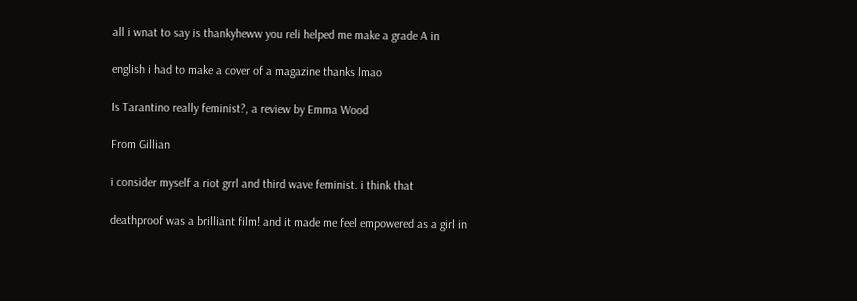all i wnat to say is thankyheww you reli helped me make a grade A in

english i had to make a cover of a magazine thanks lmao

Is Tarantino really feminist?, a review by Emma Wood

From Gillian

i consider myself a riot grrl and third wave feminist. i think that

deathproof was a brilliant film! and it made me feel empowered as a girl in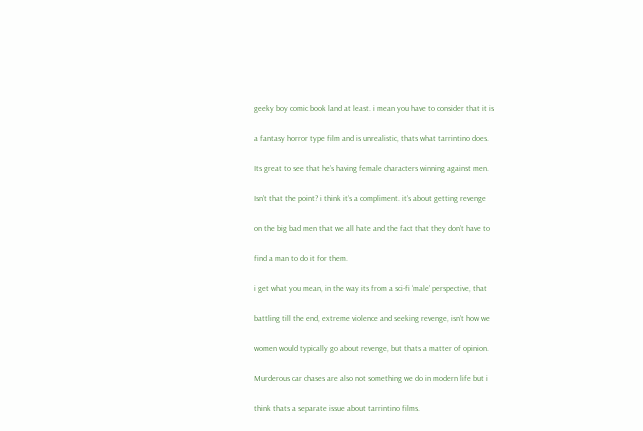geeky boy comic book land at least. i mean you have to consider that it is

a fantasy horror type film and is unrealistic, thats what tarrintino does.

Its great to see that he’s having female characters winning against men.

Isn’t that the point? i think it’s a compliment. it’s about getting revenge

on the big bad men that we all hate and the fact that they don’t have to

find a man to do it for them.

i get what you mean, in the way its from a sci-fi ‘male’ perspective, that

battling till the end, extreme violence and seeking revenge, isn’t how we

women would typically go about revenge, but thats a matter of opinion.

Murderous car chases are also not something we do in modern life but i

think thats a separate issue about tarrintino films.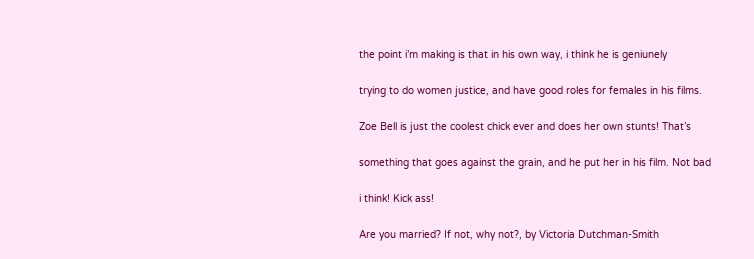the point i’m making is that in his own way, i think he is geniunely

trying to do women justice, and have good roles for females in his films.

Zoe Bell is just the coolest chick ever and does her own stunts! That’s

something that goes against the grain, and he put her in his film. Not bad

i think! Kick ass!

Are you married? If not, why not?, by Victoria Dutchman-Smith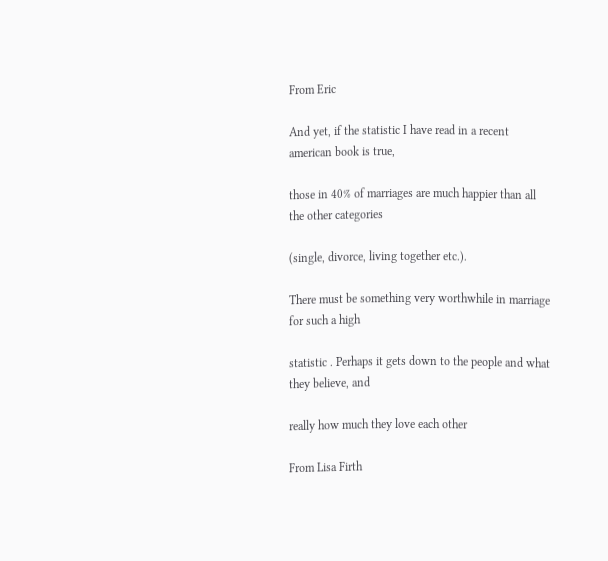From Eric

And yet, if the statistic I have read in a recent american book is true,

those in 40% of marriages are much happier than all the other categories

(single, divorce, living together etc.).

There must be something very worthwhile in marriage for such a high

statistic . Perhaps it gets down to the people and what they believe, and

really how much they love each other

From Lisa Firth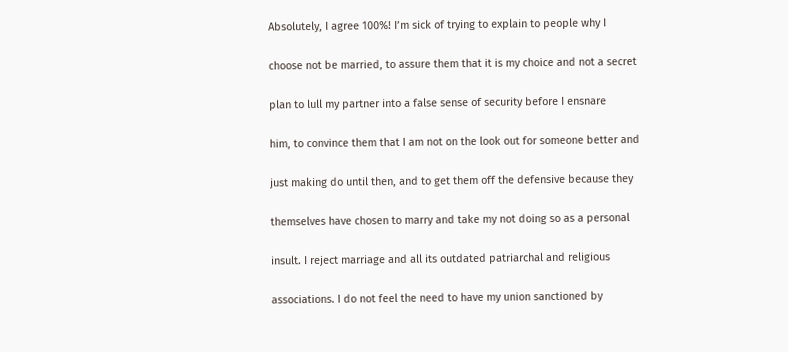Absolutely, I agree 100%! I’m sick of trying to explain to people why I

choose not be married, to assure them that it is my choice and not a secret

plan to lull my partner into a false sense of security before I ensnare

him, to convince them that I am not on the look out for someone better and

just making do until then, and to get them off the defensive because they

themselves have chosen to marry and take my not doing so as a personal

insult. I reject marriage and all its outdated patriarchal and religious

associations. I do not feel the need to have my union sanctioned by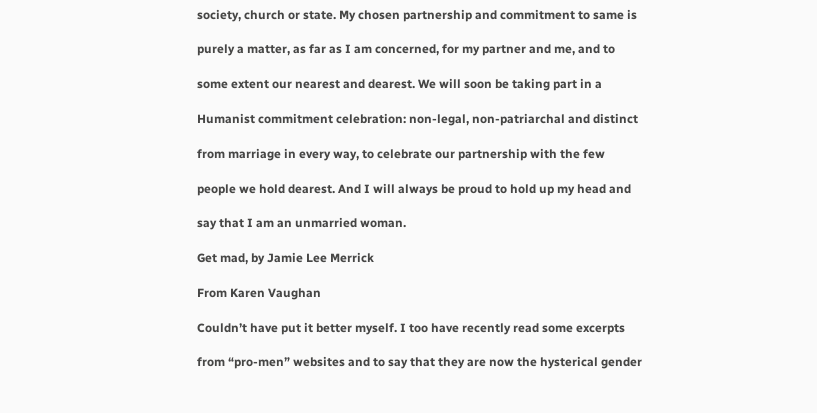society, church or state. My chosen partnership and commitment to same is

purely a matter, as far as I am concerned, for my partner and me, and to

some extent our nearest and dearest. We will soon be taking part in a

Humanist commitment celebration: non-legal, non-patriarchal and distinct

from marriage in every way, to celebrate our partnership with the few

people we hold dearest. And I will always be proud to hold up my head and

say that I am an unmarried woman.

Get mad, by Jamie Lee Merrick

From Karen Vaughan

Couldn’t have put it better myself. I too have recently read some excerpts

from “pro-men” websites and to say that they are now the hysterical gender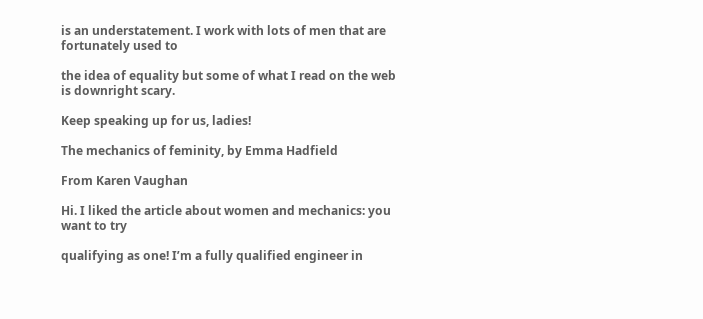is an understatement. I work with lots of men that are fortunately used to

the idea of equality but some of what I read on the web is downright scary.

Keep speaking up for us, ladies!

The mechanics of feminity, by Emma Hadfield

From Karen Vaughan

Hi. I liked the article about women and mechanics: you want to try

qualifying as one! I’m a fully qualified engineer in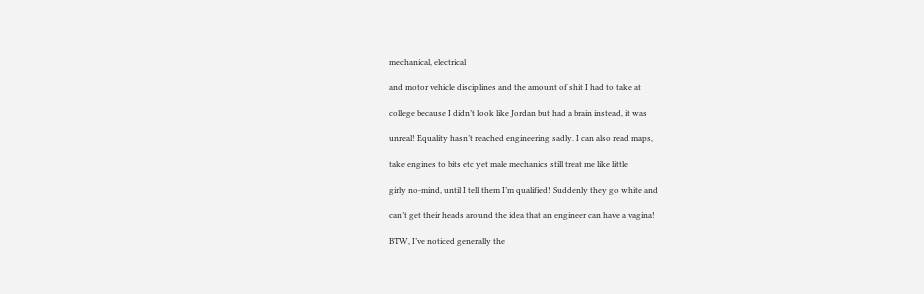mechanical, electrical

and motor vehicle disciplines and the amount of shit I had to take at

college because I didn’t look like Jordan but had a brain instead, it was

unreal! Equality hasn’t reached engineering sadly. I can also read maps,

take engines to bits etc yet male mechanics still treat me like little

girly no-mind, until I tell them I’m qualified! Suddenly they go white and

can’t get their heads around the idea that an engineer can have a vagina!

BTW, I’ve noticed generally the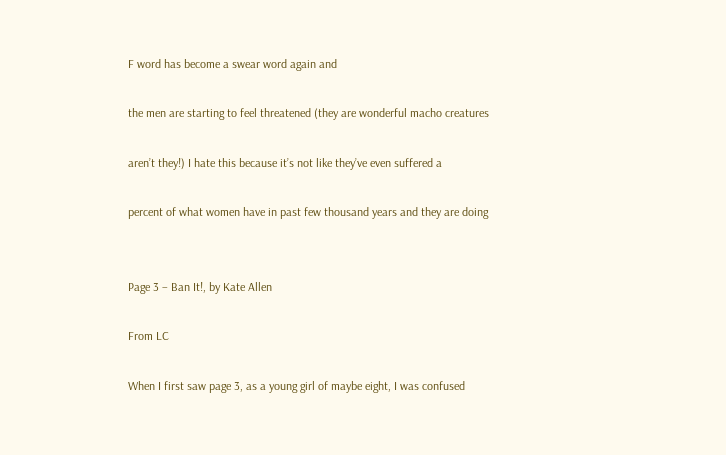F word has become a swear word again and

the men are starting to feel threatened (they are wonderful macho creatures

aren’t they!) I hate this because it’s not like they’ve even suffered a

percent of what women have in past few thousand years and they are doing


Page 3 – Ban It!, by Kate Allen

From LC

When I first saw page 3, as a young girl of maybe eight, I was confused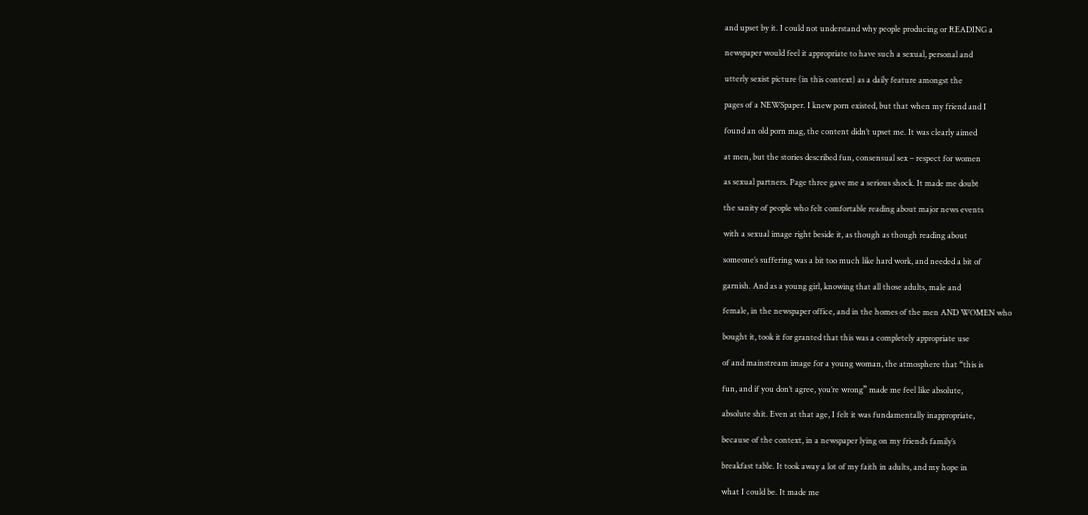and upset by it. I could not understand why people producing or READING a

newspaper would feel it appropriate to have such a sexual, personal and

utterly sexist picture (in this context) as a daily feature amongst the

pages of a NEWSpaper. I knew porn existed, but that when my friend and I

found an old porn mag, the content didn’t upset me. It was clearly aimed

at men, but the stories described fun, consensual sex – respect for women

as sexual partners. Page three gave me a serious shock. It made me doubt

the sanity of people who felt comfortable reading about major news events

with a sexual image right beside it, as though as though reading about

someone’s suffering was a bit too much like hard work, and needed a bit of

garnish. And as a young girl, knowing that all those adults, male and

female, in the newspaper office, and in the homes of the men AND WOMEN who

bought it, took it for granted that this was a completely appropriate use

of and mainstream image for a young woman, the atmosphere that “this is

fun, and if you don’t agree, you’re wrong” made me feel like absolute,

absolute shit. Even at that age, I felt it was fundamentally inappropriate,

because of the context, in a newspaper lying on my friend’s family’s

breakfast table. It took away a lot of my faith in adults, and my hope in

what I could be. It made me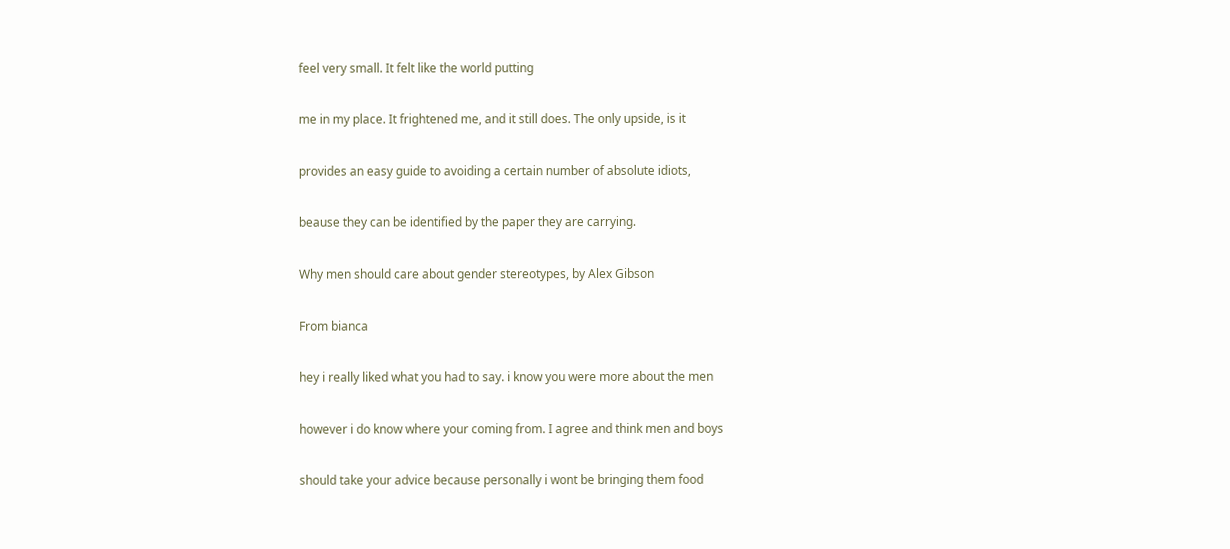feel very small. It felt like the world putting

me in my place. It frightened me, and it still does. The only upside, is it

provides an easy guide to avoiding a certain number of absolute idiots,

beause they can be identified by the paper they are carrying.

Why men should care about gender stereotypes, by Alex Gibson

From bianca

hey i really liked what you had to say. i know you were more about the men

however i do know where your coming from. I agree and think men and boys

should take your advice because personally i wont be bringing them food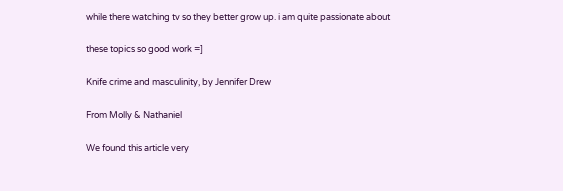while there watching tv so they better grow up. i am quite passionate about

these topics so good work =]

Knife crime and masculinity, by Jennifer Drew

From Molly & Nathaniel

We found this article very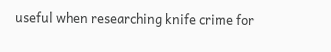useful when researching knife crime for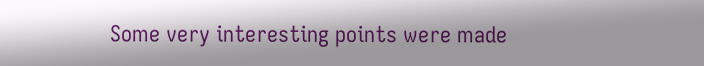Some very interesting points were made